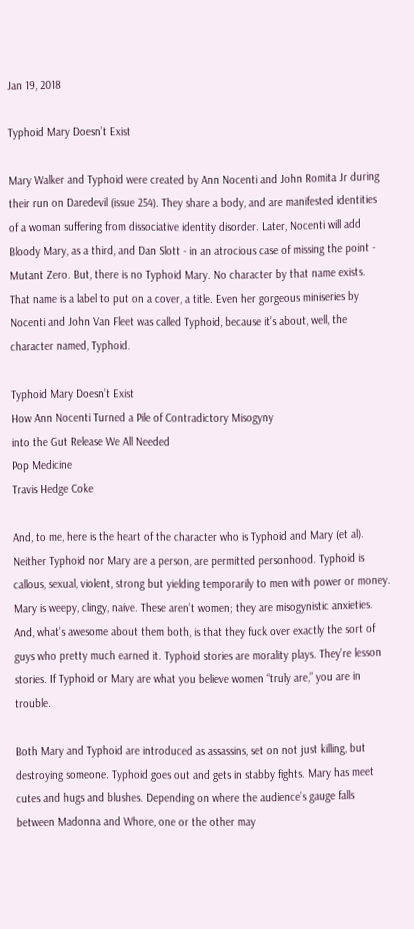Jan 19, 2018

Typhoid Mary Doesn’t Exist

Mary Walker and Typhoid were created by Ann Nocenti and John Romita Jr during their run on Daredevil (issue 254). They share a body, and are manifested identities of a woman suffering from dissociative identity disorder. Later, Nocenti will add Bloody Mary, as a third, and Dan Slott - in an atrocious case of missing the point - Mutant Zero. But, there is no Typhoid Mary. No character by that name exists. That name is a label to put on a cover, a title. Even her gorgeous miniseries by Nocenti and John Van Fleet was called Typhoid, because it’s about, well, the character named, Typhoid.

Typhoid Mary Doesn’t Exist
How Ann Nocenti Turned a Pile of Contradictory Misogyny
into the Gut Release We All Needed
Pop Medicine
Travis Hedge Coke

And, to me, here is the heart of the character who is Typhoid and Mary (et al). Neither Typhoid nor Mary are a person, are permitted personhood. Typhoid is callous, sexual, violent, strong but yielding temporarily to men with power or money. Mary is weepy, clingy, naive. These aren’t women; they are misogynistic anxieties. And, what’s awesome about them both, is that they fuck over exactly the sort of guys who pretty much earned it. Typhoid stories are morality plays. They’re lesson stories. If Typhoid or Mary are what you believe women “truly are,” you are in trouble.

Both Mary and Typhoid are introduced as assassins, set on not just killing, but destroying someone. Typhoid goes out and gets in stabby fights. Mary has meet cutes and hugs and blushes. Depending on where the audience’s gauge falls between Madonna and Whore, one or the other may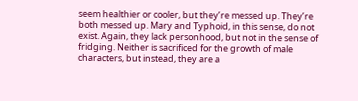seem healthier or cooler, but they’re messed up. They’re both messed up. Mary and Typhoid, in this sense, do not exist. Again, they lack personhood, but not in the sense of fridging. Neither is sacrificed for the growth of male characters, but instead, they are a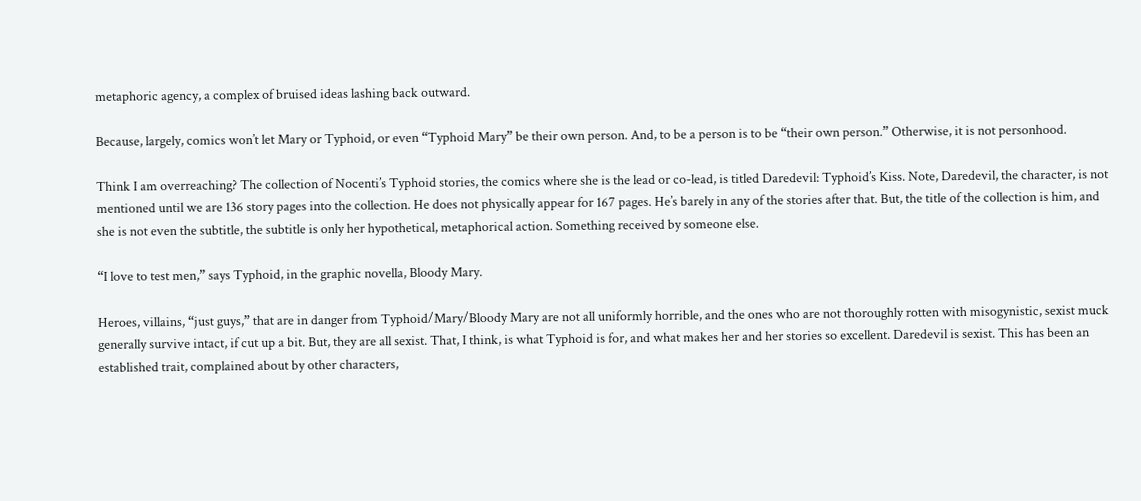metaphoric agency, a complex of bruised ideas lashing back outward.

Because, largely, comics won’t let Mary or Typhoid, or even “Typhoid Mary” be their own person. And, to be a person is to be “their own person.” Otherwise, it is not personhood.

Think I am overreaching? The collection of Nocenti’s Typhoid stories, the comics where she is the lead or co-lead, is titled Daredevil: Typhoid’s Kiss. Note, Daredevil, the character, is not mentioned until we are 136 story pages into the collection. He does not physically appear for 167 pages. He’s barely in any of the stories after that. But, the title of the collection is him, and she is not even the subtitle, the subtitle is only her hypothetical, metaphorical action. Something received by someone else.

“I love to test men,” says Typhoid, in the graphic novella, Bloody Mary.

Heroes, villains, “just guys,” that are in danger from Typhoid/Mary/Bloody Mary are not all uniformly horrible, and the ones who are not thoroughly rotten with misogynistic, sexist muck generally survive intact, if cut up a bit. But, they are all sexist. That, I think, is what Typhoid is for, and what makes her and her stories so excellent. Daredevil is sexist. This has been an established trait, complained about by other characters,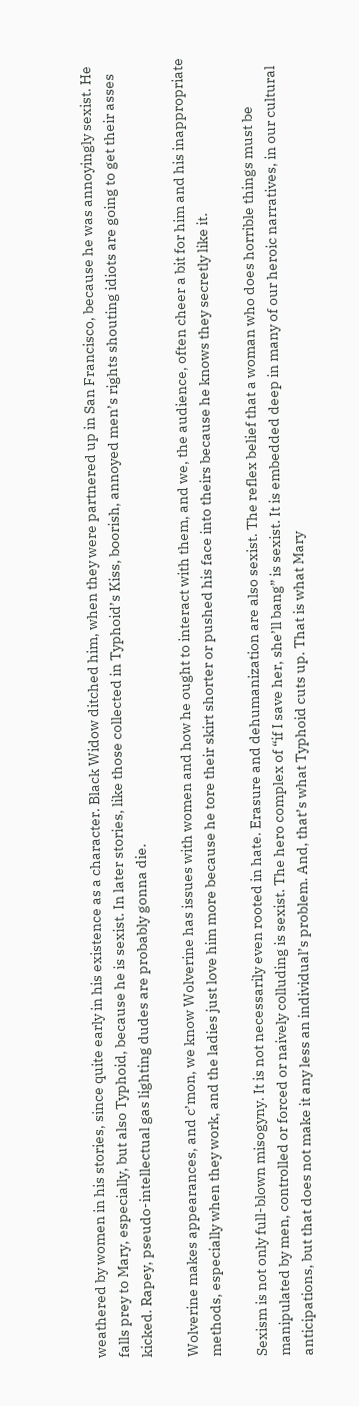weathered by women in his stories, since quite early in his existence as a character. Black Widow ditched him, when they were partnered up in San Francisco, because he was annoyingly sexist. He falls prey to Mary, especially, but also Typhoid, because he is sexist. In later stories, like those collected in Typhoid’s Kiss, boorish, annoyed men’s rights shouting idiots are going to get their asses kicked. Rapey, pseudo-intellectual gas lighting dudes are probably gonna die.

Wolverine makes appearances, and c’mon, we know Wolverine has issues with women and how he ought to interact with them, and we, the audience, often cheer a bit for him and his inappropriate methods, especially when they work, and the ladies just love him more because he tore their skirt shorter or pushed his face into theirs because he knows they secretly like it.

Sexism is not only full-blown misogyny. It is not necessarily even rooted in hate. Erasure and dehumanization are also sexist. The reflex belief that a woman who does horrible things must be manipulated by men, controlled or forced or naively colluding is sexist. The hero complex of “if I save her, she’ll bang” is sexist. It is embedded deep in many of our heroic narratives, in our cultural anticipations, but that does not make it any less an individual’s problem. And, that’s what Typhoid cuts up. That is what Mary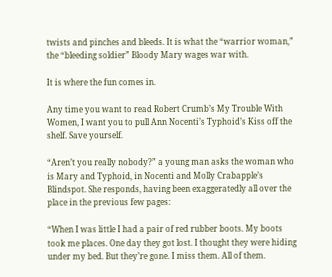twists and pinches and bleeds. It is what the “warrior woman,” the “bleeding soldier” Bloody Mary wages war with.

It is where the fun comes in.

Any time you want to read Robert Crumb’s My Trouble With Women, I want you to pull Ann Nocenti’s Typhoid’s Kiss off the shelf. Save yourself.

“Aren’t you really nobody?” a young man asks the woman who is Mary and Typhoid, in Nocenti and Molly Crabapple’s Blindspot. She responds, having been exaggeratedly all over the place in the previous few pages:

“When I was little I had a pair of red rubber boots. My boots took me places. One day they got lost. I thought they were hiding under my bed. But they’re gone. I miss them. All of them.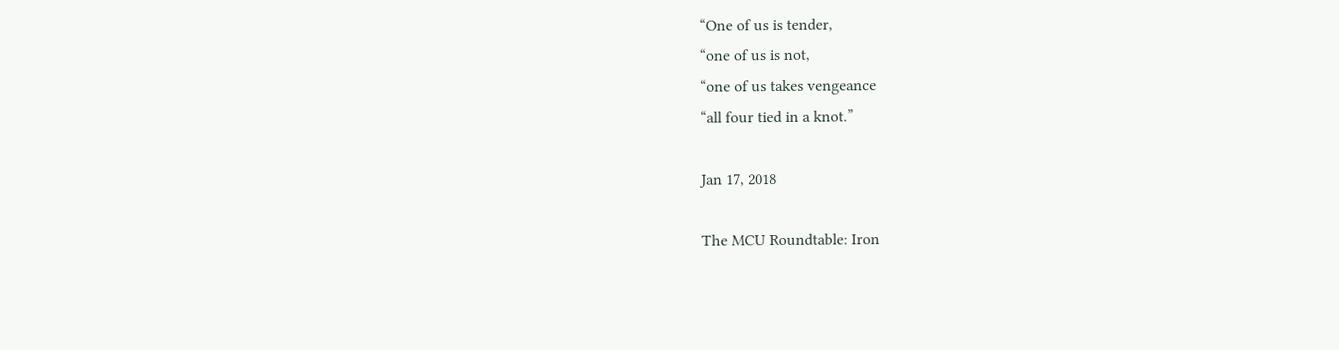“One of us is tender,
“one of us is not,
“one of us takes vengeance
“all four tied in a knot.”

Jan 17, 2018

The MCU Roundtable: Iron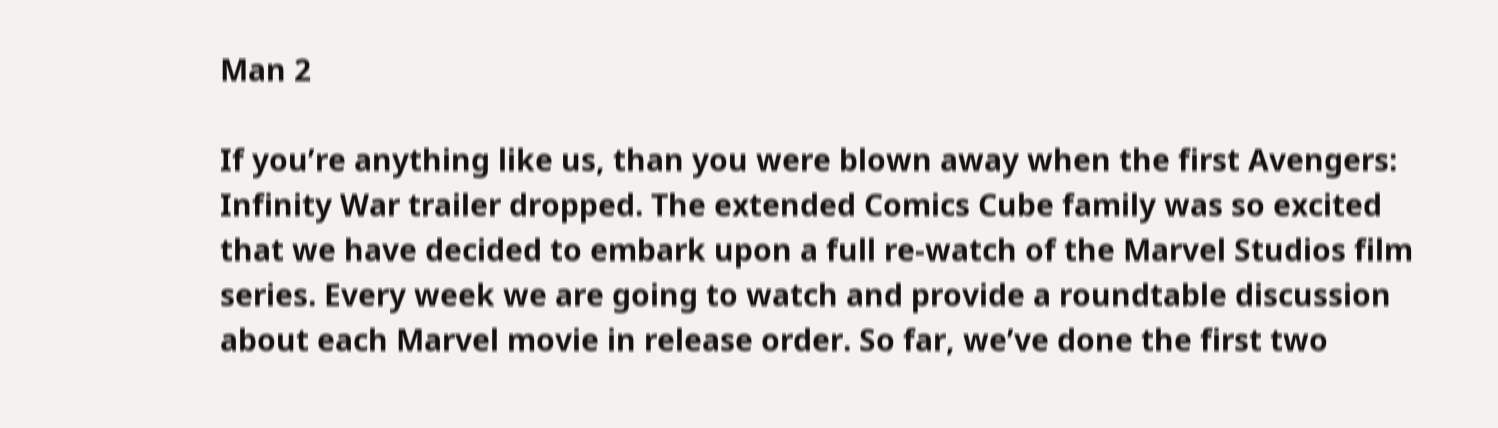Man 2

If you’re anything like us, than you were blown away when the first Avengers: Infinity War trailer dropped. The extended Comics Cube family was so excited that we have decided to embark upon a full re-watch of the Marvel Studios film series. Every week we are going to watch and provide a roundtable discussion about each Marvel movie in release order. So far, we’ve done the first two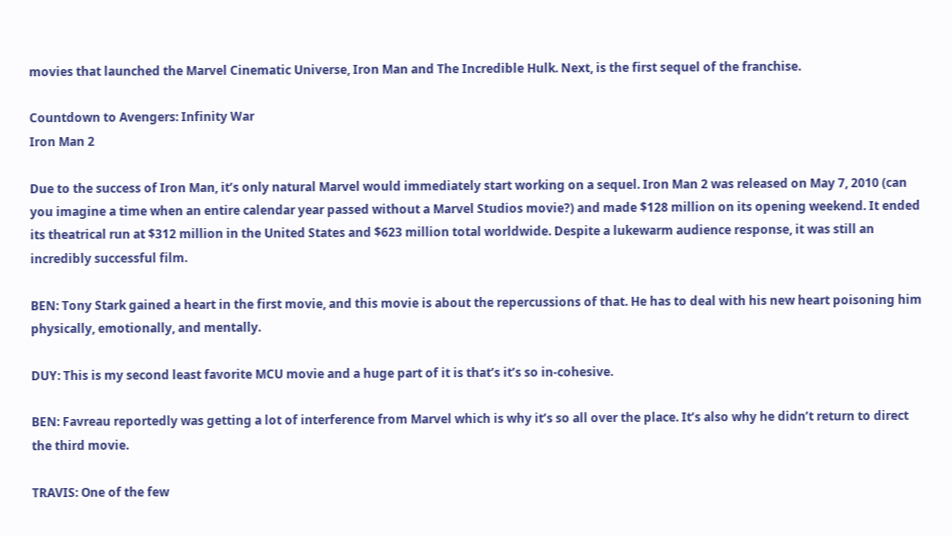movies that launched the Marvel Cinematic Universe, Iron Man and The Incredible Hulk. Next, is the first sequel of the franchise.

Countdown to Avengers: Infinity War
Iron Man 2

Due to the success of Iron Man, it’s only natural Marvel would immediately start working on a sequel. Iron Man 2 was released on May 7, 2010 (can you imagine a time when an entire calendar year passed without a Marvel Studios movie?) and made $128 million on its opening weekend. It ended its theatrical run at $312 million in the United States and $623 million total worldwide. Despite a lukewarm audience response, it was still an incredibly successful film.

BEN: Tony Stark gained a heart in the first movie, and this movie is about the repercussions of that. He has to deal with his new heart poisoning him physically, emotionally, and mentally.

DUY: This is my second least favorite MCU movie and a huge part of it is that’s it’s so in-cohesive.

BEN: Favreau reportedly was getting a lot of interference from Marvel which is why it’s so all over the place. It’s also why he didn’t return to direct the third movie.

TRAVIS: One of the few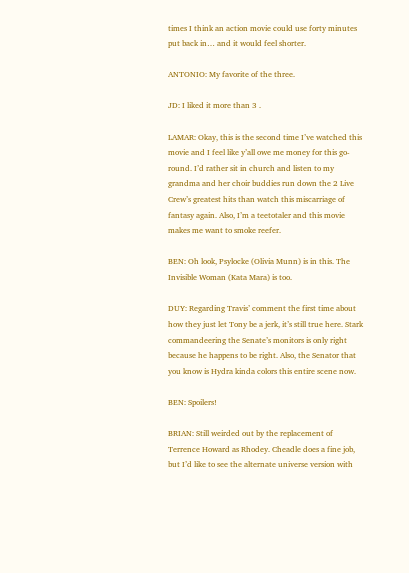times I think an action movie could use forty minutes put back in… and it would feel shorter.

ANTONIO: My favorite of the three.

JD: I liked it more than 3 .

LAMAR: Okay, this is the second time I’ve watched this movie and I feel like y’all owe me money for this go-round. I’d rather sit in church and listen to my grandma and her choir buddies run down the 2 Live Crew’s greatest hits than watch this miscarriage of fantasy again. Also, I’m a teetotaler and this movie makes me want to smoke reefer.

BEN: Oh look, Psylocke (Olivia Munn) is in this. The Invisible Woman (Kata Mara) is too.

DUY: Regarding Travis’ comment the first time about how they just let Tony be a jerk, it’s still true here. Stark commandeering the Senate’s monitors is only right because he happens to be right. Also, the Senator that you know is Hydra kinda colors this entire scene now.

BEN: Spoilers!

BRIAN: Still weirded out by the replacement of Terrence Howard as Rhodey. Cheadle does a fine job, but I’d like to see the alternate universe version with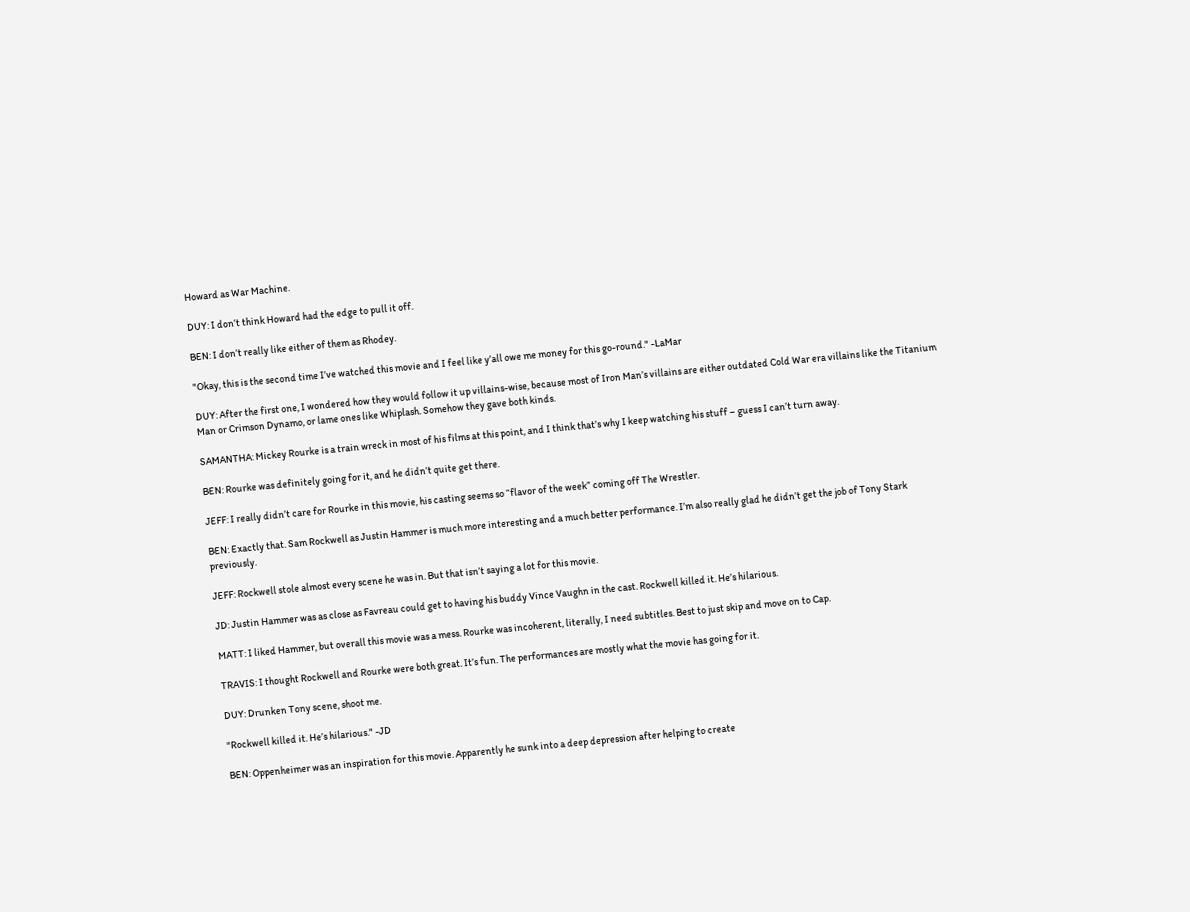Howard as War Machine.

DUY: I don’t think Howard had the edge to pull it off.

BEN: I don’t really like either of them as Rhodey.

"Okay, this is the second time I’ve watched this movie and I feel like y’all owe me money for this go-round." -LaMar

DUY: After the first one, I wondered how they would follow it up villains-wise, because most of Iron Man’s villains are either outdated Cold War era villains like the Titanium Man or Crimson Dynamo, or lame ones like Whiplash. Somehow they gave both kinds.

SAMANTHA: Mickey Rourke is a train wreck in most of his films at this point, and I think that’s why I keep watching his stuff – guess I can’t turn away.

BEN: Rourke was definitely going for it, and he didn’t quite get there.

JEFF: I really didn’t care for Rourke in this movie, his casting seems so “flavor of the week” coming off The Wrestler.

BEN: Exactly that. Sam Rockwell as Justin Hammer is much more interesting and a much better performance. I’m also really glad he didn’t get the job of Tony Stark previously.

JEFF: Rockwell stole almost every scene he was in. But that isn’t saying a lot for this movie.

JD: Justin Hammer was as close as Favreau could get to having his buddy Vince Vaughn in the cast. Rockwell killed it. He’s hilarious.

MATT: I liked Hammer, but overall this movie was a mess. Rourke was incoherent, literally, I need subtitles. Best to just skip and move on to Cap.

TRAVIS: I thought Rockwell and Rourke were both great. It’s fun. The performances are mostly what the movie has going for it.

DUY: Drunken Tony scene, shoot me.

"Rockwell killed it. He’s hilarious." -JD

BEN: Oppenheimer was an inspiration for this movie. Apparently he sunk into a deep depression after helping to create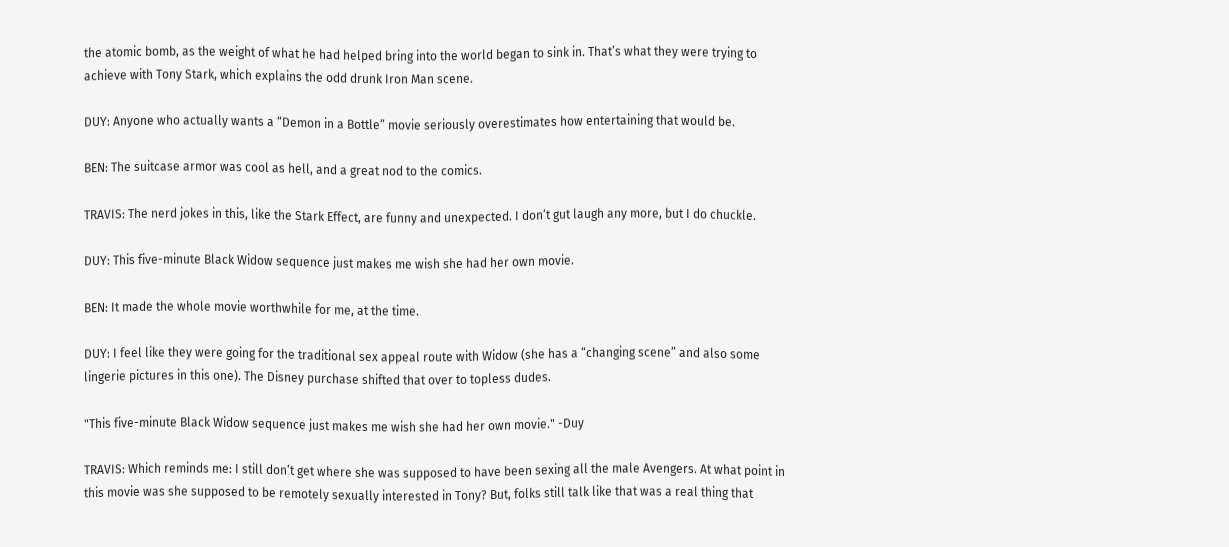the atomic bomb, as the weight of what he had helped bring into the world began to sink in. That’s what they were trying to achieve with Tony Stark, which explains the odd drunk Iron Man scene.

DUY: Anyone who actually wants a “Demon in a Bottle” movie seriously overestimates how entertaining that would be.

BEN: The suitcase armor was cool as hell, and a great nod to the comics.

TRAVIS: The nerd jokes in this, like the Stark Effect, are funny and unexpected. I don’t gut laugh any more, but I do chuckle.

DUY: This five-minute Black Widow sequence just makes me wish she had her own movie.

BEN: It made the whole movie worthwhile for me, at the time.

DUY: I feel like they were going for the traditional sex appeal route with Widow (she has a “changing scene” and also some lingerie pictures in this one). The Disney purchase shifted that over to topless dudes.

"This five-minute Black Widow sequence just makes me wish she had her own movie." -Duy

TRAVIS: Which reminds me: I still don’t get where she was supposed to have been sexing all the male Avengers. At what point in this movie was she supposed to be remotely sexually interested in Tony? But, folks still talk like that was a real thing that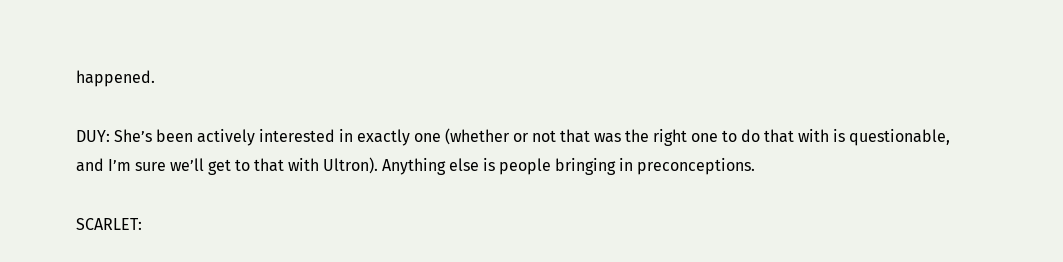happened.

DUY: She’s been actively interested in exactly one (whether or not that was the right one to do that with is questionable, and I’m sure we’ll get to that with Ultron). Anything else is people bringing in preconceptions.

SCARLET: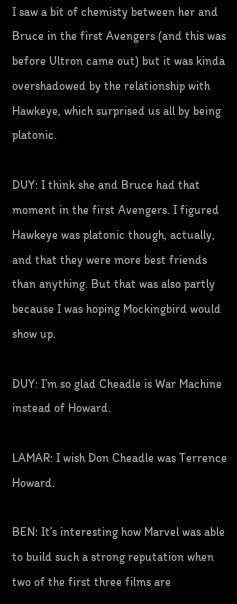I saw a bit of chemisty between her and Bruce in the first Avengers (and this was before Ultron came out) but it was kinda overshadowed by the relationship with Hawkeye, which surprised us all by being platonic.

DUY: I think she and Bruce had that moment in the first Avengers. I figured Hawkeye was platonic though, actually, and that they were more best friends than anything. But that was also partly because I was hoping Mockingbird would show up.

DUY: I’m so glad Cheadle is War Machine instead of Howard.

LAMAR: I wish Don Cheadle was Terrence Howard.

BEN: It’s interesting how Marvel was able to build such a strong reputation when two of the first three films are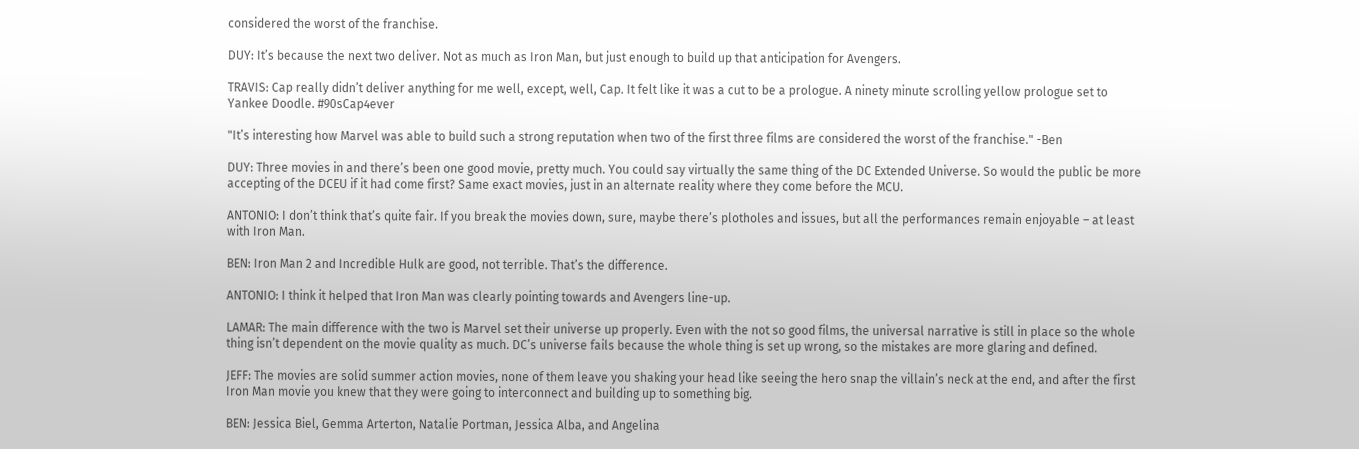considered the worst of the franchise.

DUY: It’s because the next two deliver. Not as much as Iron Man, but just enough to build up that anticipation for Avengers.

TRAVIS: Cap really didn’t deliver anything for me well, except, well, Cap. It felt like it was a cut to be a prologue. A ninety minute scrolling yellow prologue set to Yankee Doodle. #90sCap4ever

"It’s interesting how Marvel was able to build such a strong reputation when two of the first three films are considered the worst of the franchise." -Ben

DUY: Three movies in and there’s been one good movie, pretty much. You could say virtually the same thing of the DC Extended Universe. So would the public be more accepting of the DCEU if it had come first? Same exact movies, just in an alternate reality where they come before the MCU.

ANTONIO: I don’t think that’s quite fair. If you break the movies down, sure, maybe there’s plotholes and issues, but all the performances remain enjoyable – at least with Iron Man.

BEN: Iron Man 2 and Incredible Hulk are good, not terrible. That’s the difference.

ANTONIO: I think it helped that Iron Man was clearly pointing towards and Avengers line-up.

LAMAR: The main difference with the two is Marvel set their universe up properly. Even with the not so good films, the universal narrative is still in place so the whole thing isn’t dependent on the movie quality as much. DC’s universe fails because the whole thing is set up wrong, so the mistakes are more glaring and defined.

JEFF: The movies are solid summer action movies, none of them leave you shaking your head like seeing the hero snap the villain’s neck at the end, and after the first Iron Man movie you knew that they were going to interconnect and building up to something big.

BEN: Jessica Biel, Gemma Arterton, Natalie Portman, Jessica Alba, and Angelina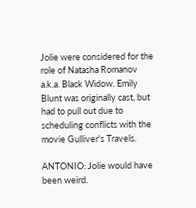Jolie were considered for the role of Natasha Romanov a.k.a. Black Widow. Emily Blunt was originally cast, but had to pull out due to scheduling conflicts with the movie Gulliver's Travels.

ANTONIO: Jolie would have been weird.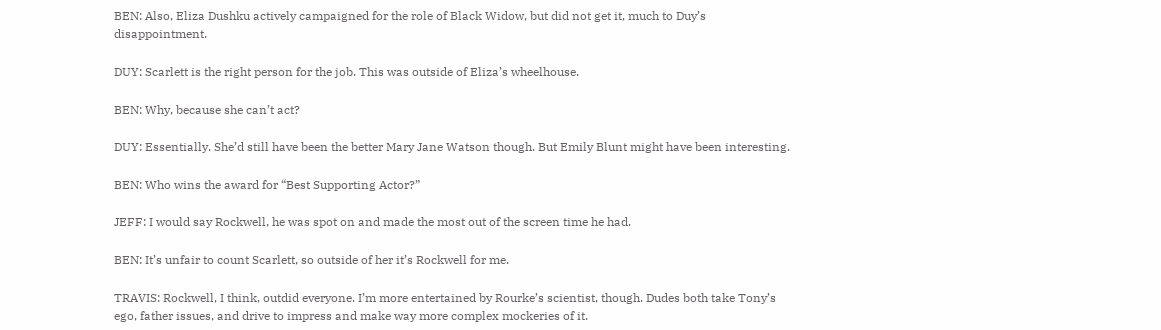BEN: Also, Eliza Dushku actively campaigned for the role of Black Widow, but did not get it, much to Duy’s disappointment.

DUY: Scarlett is the right person for the job. This was outside of Eliza’s wheelhouse.

BEN: Why, because she can’t act?

DUY: Essentially. She’d still have been the better Mary Jane Watson though. But Emily Blunt might have been interesting.

BEN: Who wins the award for “Best Supporting Actor?”

JEFF: I would say Rockwell, he was spot on and made the most out of the screen time he had.

BEN: It’s unfair to count Scarlett, so outside of her it’s Rockwell for me.

TRAVIS: Rockwell, I think, outdid everyone. I’m more entertained by Rourke’s scientist, though. Dudes both take Tony’s ego, father issues, and drive to impress and make way more complex mockeries of it.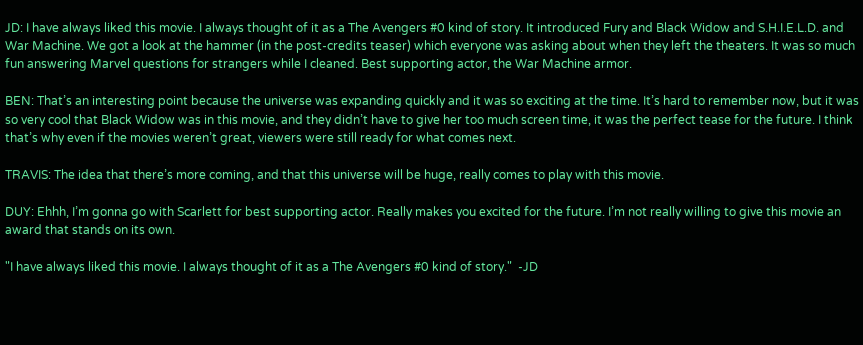JD: I have always liked this movie. I always thought of it as a The Avengers #0 kind of story. It introduced Fury and Black Widow and S.H.I.E.L.D. and War Machine. We got a look at the hammer (in the post-credits teaser) which everyone was asking about when they left the theaters. It was so much fun answering Marvel questions for strangers while I cleaned. Best supporting actor, the War Machine armor.

BEN: That’s an interesting point because the universe was expanding quickly and it was so exciting at the time. It’s hard to remember now, but it was so very cool that Black Widow was in this movie, and they didn’t have to give her too much screen time, it was the perfect tease for the future. I think that’s why even if the movies weren’t great, viewers were still ready for what comes next.

TRAVIS: The idea that there’s more coming, and that this universe will be huge, really comes to play with this movie.

DUY: Ehhh, I’m gonna go with Scarlett for best supporting actor. Really makes you excited for the future. I’m not really willing to give this movie an award that stands on its own.

"I have always liked this movie. I always thought of it as a The Avengers #0 kind of story."  -JD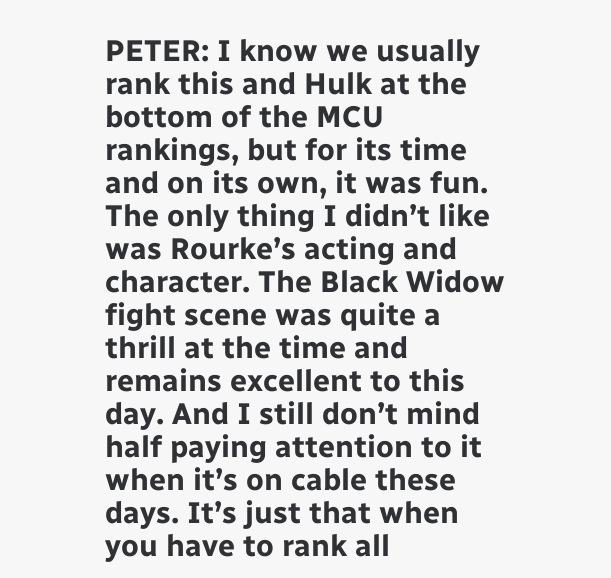PETER: I know we usually rank this and Hulk at the bottom of the MCU rankings, but for its time and on its own, it was fun. The only thing I didn’t like was Rourke’s acting and character. The Black Widow fight scene was quite a thrill at the time and remains excellent to this day. And I still don’t mind half paying attention to it when it’s on cable these days. It’s just that when you have to rank all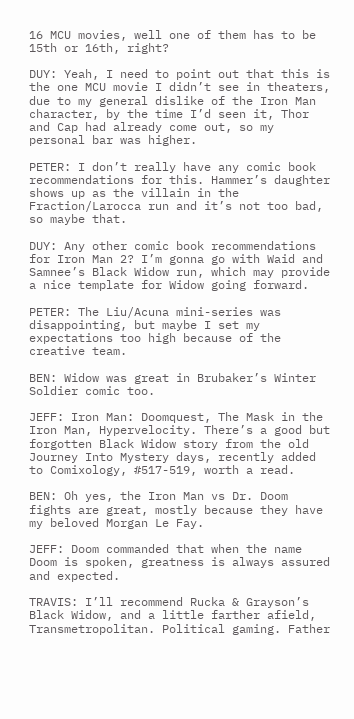16 MCU movies, well one of them has to be 15th or 16th, right?

DUY: Yeah, I need to point out that this is the one MCU movie I didn’t see in theaters, due to my general dislike of the Iron Man character, by the time I’d seen it, Thor and Cap had already come out, so my personal bar was higher.

PETER: I don’t really have any comic book recommendations for this. Hammer’s daughter shows up as the villain in the Fraction/Larocca run and it’s not too bad, so maybe that.

DUY: Any other comic book recommendations for Iron Man 2? I’m gonna go with Waid and Samnee’s Black Widow run, which may provide a nice template for Widow going forward.

PETER: The Liu/Acuna mini-series was disappointing, but maybe I set my expectations too high because of the creative team.

BEN: Widow was great in Brubaker’s Winter Soldier comic too.

JEFF: Iron Man: Doomquest, The Mask in the Iron Man, Hypervelocity. There’s a good but forgotten Black Widow story from the old Journey Into Mystery days, recently added to Comixology, #517-519, worth a read.

BEN: Oh yes, the Iron Man vs Dr. Doom fights are great, mostly because they have my beloved Morgan Le Fay.

JEFF: Doom commanded that when the name Doom is spoken, greatness is always assured and expected.

TRAVIS: I’ll recommend Rucka & Grayson’s Black Widow, and a little farther afield, Transmetropolitan. Political gaming. Father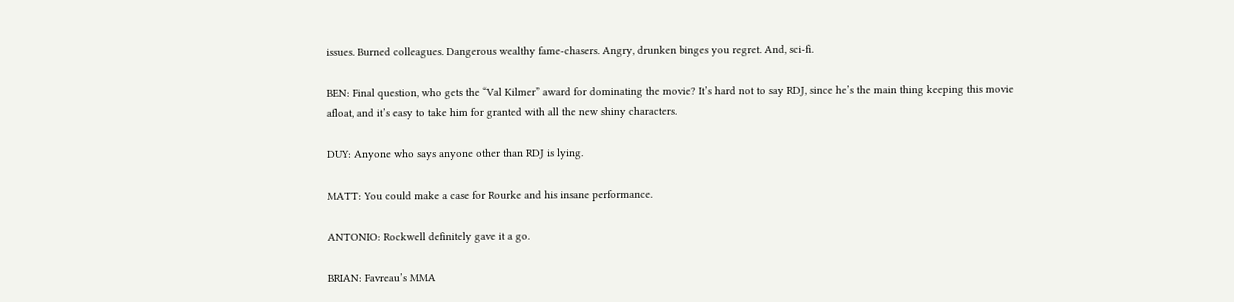issues. Burned colleagues. Dangerous wealthy fame-chasers. Angry, drunken binges you regret. And, sci-fi.

BEN: Final question, who gets the “Val Kilmer” award for dominating the movie? It’s hard not to say RDJ, since he’s the main thing keeping this movie afloat, and it’s easy to take him for granted with all the new shiny characters.

DUY: Anyone who says anyone other than RDJ is lying.

MATT: You could make a case for Rourke and his insane performance.

ANTONIO: Rockwell definitely gave it a go.

BRIAN: Favreau’s MMA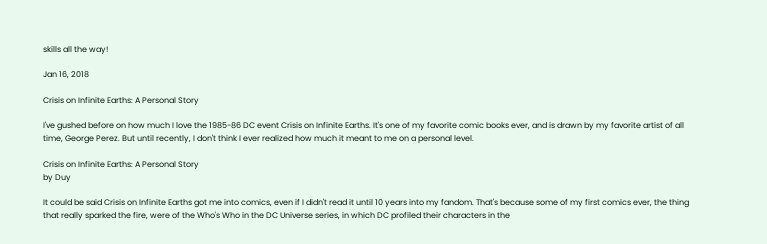skills all the way!

Jan 16, 2018

Crisis on Infinite Earths: A Personal Story

I've gushed before on how much I love the 1985-86 DC event Crisis on Infinite Earths. It's one of my favorite comic books ever, and is drawn by my favorite artist of all time, George Perez. But until recently, I don't think I ever realized how much it meant to me on a personal level.

Crisis on Infinite Earths: A Personal Story
by Duy

It could be said Crisis on Infinite Earths got me into comics, even if I didn't read it until 10 years into my fandom. That's because some of my first comics ever, the thing that really sparked the fire, were of the Who's Who in the DC Universe series, in which DC profiled their characters in the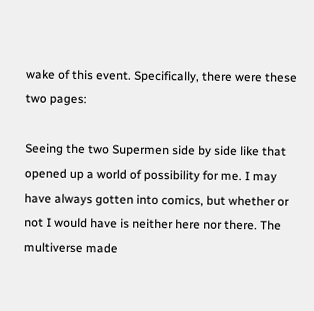wake of this event. Specifically, there were these two pages:

Seeing the two Supermen side by side like that opened up a world of possibility for me. I may have always gotten into comics, but whether or not I would have is neither here nor there. The multiverse made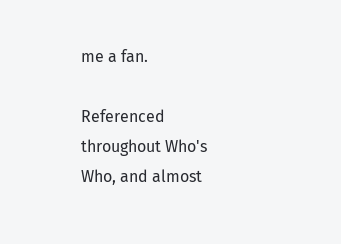me a fan.

Referenced throughout Who's Who, and almost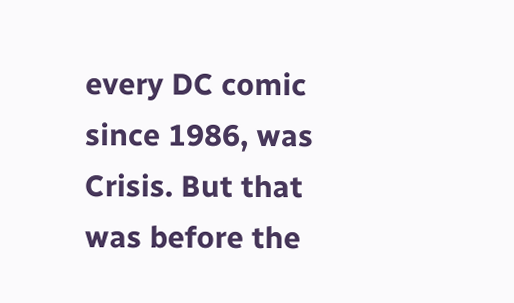every DC comic since 1986, was Crisis. But that was before the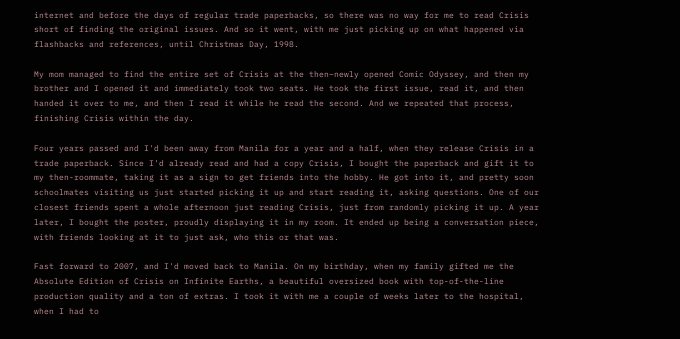internet and before the days of regular trade paperbacks, so there was no way for me to read Crisis short of finding the original issues. And so it went, with me just picking up on what happened via flashbacks and references, until Christmas Day, 1998.

My mom managed to find the entire set of Crisis at the then–newly opened Comic Odyssey, and then my brother and I opened it and immediately took two seats. He took the first issue, read it, and then handed it over to me, and then I read it while he read the second. And we repeated that process, finishing Crisis within the day.

Four years passed and I'd been away from Manila for a year and a half, when they release Crisis in a trade paperback. Since I'd already read and had a copy Crisis, I bought the paperback and gift it to my then-roommate, taking it as a sign to get friends into the hobby. He got into it, and pretty soon schoolmates visiting us just started picking it up and start reading it, asking questions. One of our closest friends spent a whole afternoon just reading Crisis, just from randomly picking it up. A year later, I bought the poster, proudly displaying it in my room. It ended up being a conversation piece, with friends looking at it to just ask, who this or that was.

Fast forward to 2007, and I'd moved back to Manila. On my birthday, when my family gifted me the Absolute Edition of Crisis on Infinite Earths, a beautiful oversized book with top-of-the-line production quality and a ton of extras. I took it with me a couple of weeks later to the hospital, when I had to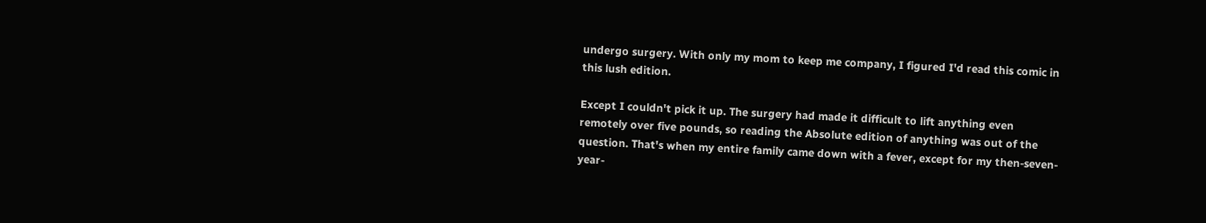undergo surgery. With only my mom to keep me company, I figured I'd read this comic in this lush edition.

Except I couldn't pick it up. The surgery had made it difficult to lift anything even remotely over five pounds, so reading the Absolute edition of anything was out of the question. That's when my entire family came down with a fever, except for my then-seven-year-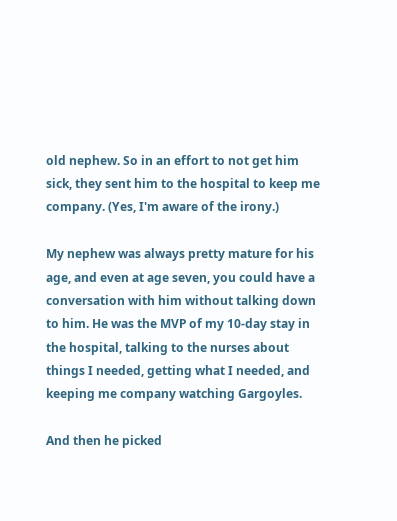old nephew. So in an effort to not get him sick, they sent him to the hospital to keep me company. (Yes, I'm aware of the irony.)

My nephew was always pretty mature for his age, and even at age seven, you could have a conversation with him without talking down to him. He was the MVP of my 10-day stay in the hospital, talking to the nurses about things I needed, getting what I needed, and keeping me company watching Gargoyles.

And then he picked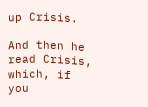up Crisis.

And then he read Crisis, which, if you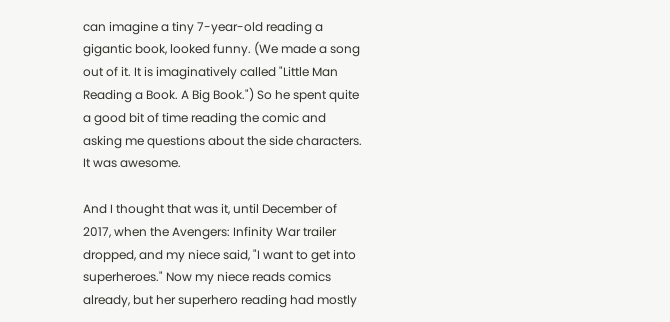can imagine a tiny 7-year-old reading a gigantic book, looked funny. (We made a song out of it. It is imaginatively called "Little Man Reading a Book. A Big Book.") So he spent quite a good bit of time reading the comic and asking me questions about the side characters. It was awesome.

And I thought that was it, until December of 2017, when the Avengers: Infinity War trailer dropped, and my niece said, "I want to get into superheroes." Now my niece reads comics already, but her superhero reading had mostly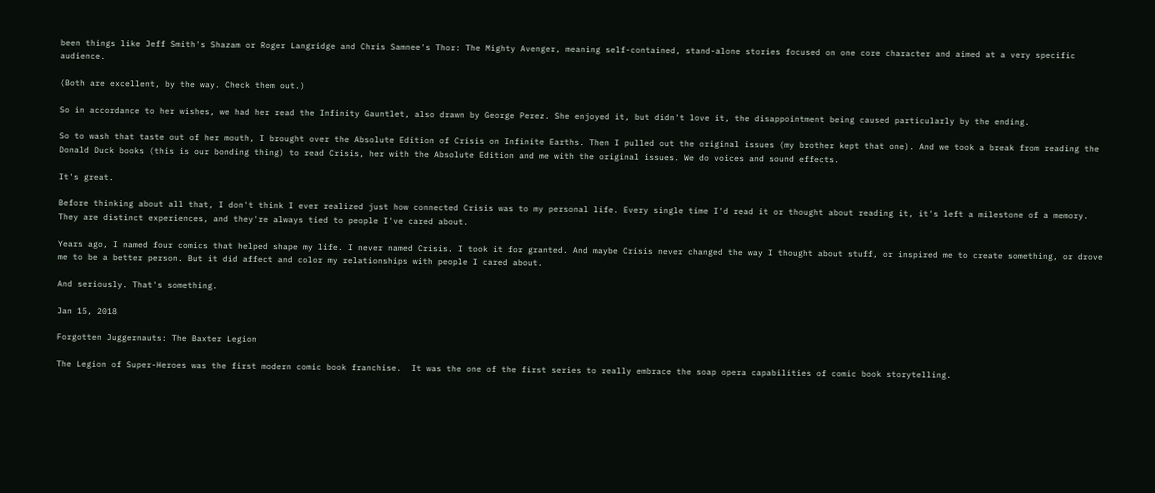been things like Jeff Smith's Shazam or Roger Langridge and Chris Samnee's Thor: The Mighty Avenger, meaning self-contained, stand-alone stories focused on one core character and aimed at a very specific audience.

(Both are excellent, by the way. Check them out.)

So in accordance to her wishes, we had her read the Infinity Gauntlet, also drawn by George Perez. She enjoyed it, but didn't love it, the disappointment being caused particularly by the ending.

So to wash that taste out of her mouth, I brought over the Absolute Edition of Crisis on Infinite Earths. Then I pulled out the original issues (my brother kept that one). And we took a break from reading the Donald Duck books (this is our bonding thing) to read Crisis, her with the Absolute Edition and me with the original issues. We do voices and sound effects.

It's great.

Before thinking about all that, I don't think I ever realized just how connected Crisis was to my personal life. Every single time I'd read it or thought about reading it, it's left a milestone of a memory. They are distinct experiences, and they're always tied to people I've cared about.

Years ago, I named four comics that helped shape my life. I never named Crisis. I took it for granted. And maybe Crisis never changed the way I thought about stuff, or inspired me to create something, or drove me to be a better person. But it did affect and color my relationships with people I cared about.

And seriously. That's something.

Jan 15, 2018

Forgotten Juggernauts: The Baxter Legion

The Legion of Super-Heroes was the first modern comic book franchise.  It was the one of the first series to really embrace the soap opera capabilities of comic book storytelling.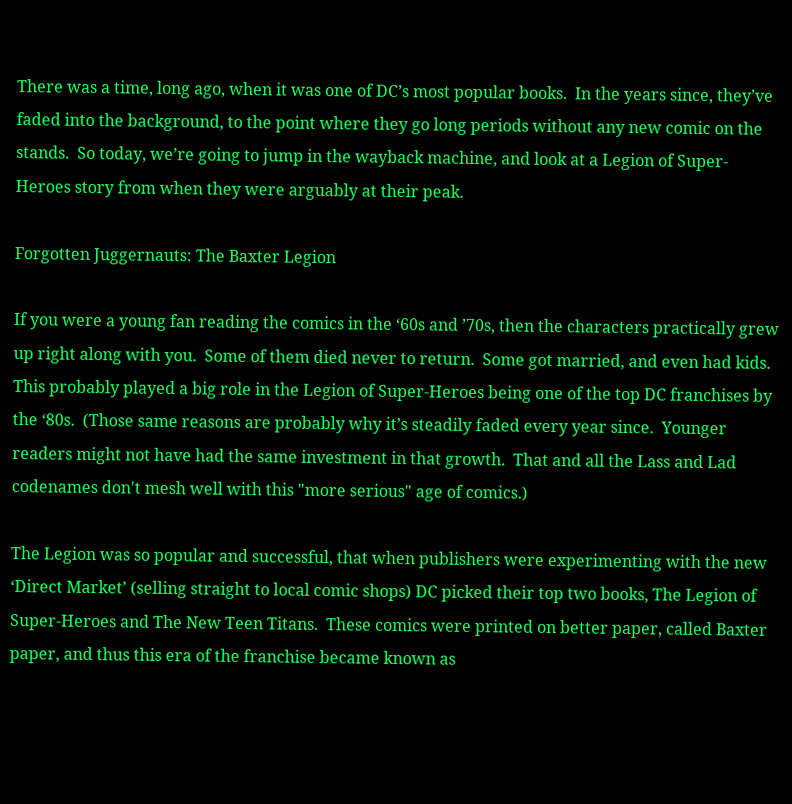There was a time, long ago, when it was one of DC’s most popular books.  In the years since, they’ve faded into the background, to the point where they go long periods without any new comic on the stands.  So today, we’re going to jump in the wayback machine, and look at a Legion of Super-Heroes story from when they were arguably at their peak.

Forgotten Juggernauts: The Baxter Legion

If you were a young fan reading the comics in the ‘60s and ’70s, then the characters practically grew up right along with you.  Some of them died never to return.  Some got married, and even had kids. This probably played a big role in the Legion of Super-Heroes being one of the top DC franchises by the ‘80s.  (Those same reasons are probably why it’s steadily faded every year since.  Younger readers might not have had the same investment in that growth.  That and all the Lass and Lad codenames don't mesh well with this "more serious" age of comics.)

The Legion was so popular and successful, that when publishers were experimenting with the new ‘Direct Market’ (selling straight to local comic shops) DC picked their top two books, The Legion of Super-Heroes and The New Teen Titans.  These comics were printed on better paper, called Baxter paper, and thus this era of the franchise became known as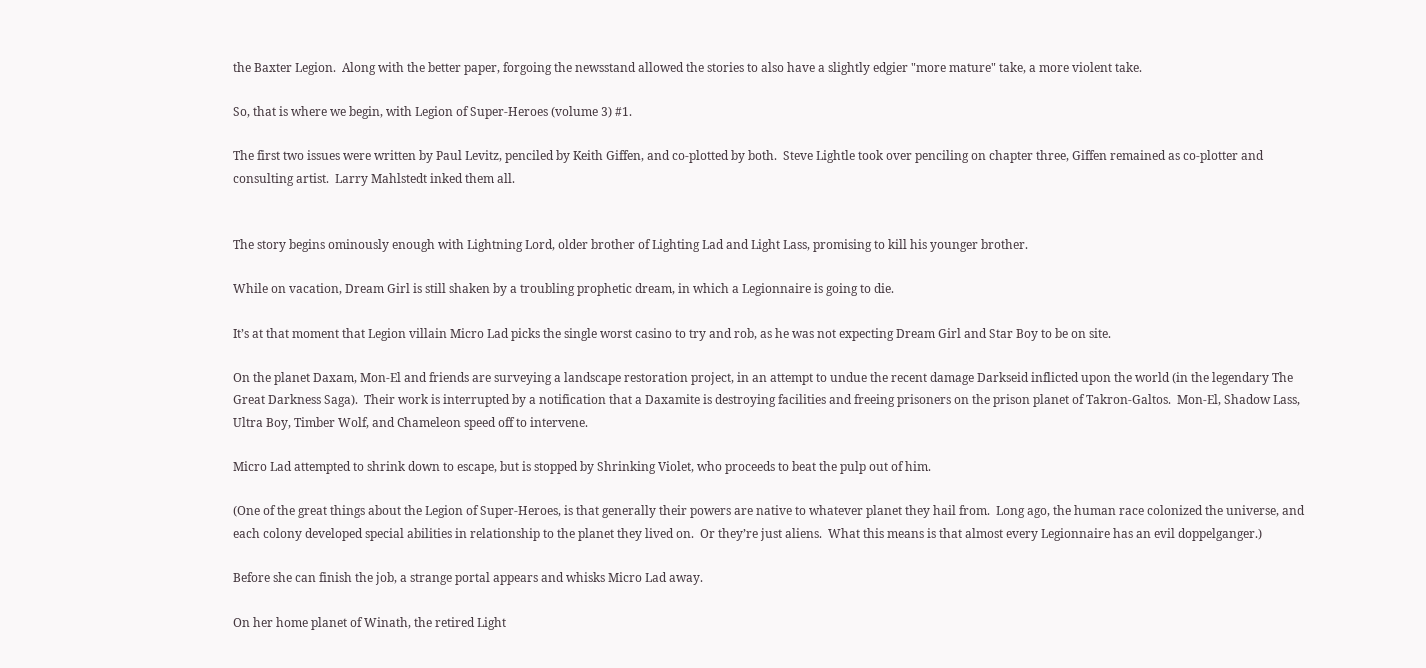the Baxter Legion.  Along with the better paper, forgoing the newsstand allowed the stories to also have a slightly edgier "more mature" take, a more violent take.

So, that is where we begin, with Legion of Super-Heroes (volume 3) #1.

The first two issues were written by Paul Levitz, penciled by Keith Giffen, and co-plotted by both.  Steve Lightle took over penciling on chapter three, Giffen remained as co-plotter and consulting artist.  Larry Mahlstedt inked them all.


The story begins ominously enough with Lightning Lord, older brother of Lighting Lad and Light Lass, promising to kill his younger brother.

While on vacation, Dream Girl is still shaken by a troubling prophetic dream, in which a Legionnaire is going to die.

It’s at that moment that Legion villain Micro Lad picks the single worst casino to try and rob, as he was not expecting Dream Girl and Star Boy to be on site.

On the planet Daxam, Mon-El and friends are surveying a landscape restoration project, in an attempt to undue the recent damage Darkseid inflicted upon the world (in the legendary The Great Darkness Saga).  Their work is interrupted by a notification that a Daxamite is destroying facilities and freeing prisoners on the prison planet of Takron-Galtos.  Mon-El, Shadow Lass, Ultra Boy, Timber Wolf, and Chameleon speed off to intervene.

Micro Lad attempted to shrink down to escape, but is stopped by Shrinking Violet, who proceeds to beat the pulp out of him.

(One of the great things about the Legion of Super-Heroes, is that generally their powers are native to whatever planet they hail from.  Long ago, the human race colonized the universe, and each colony developed special abilities in relationship to the planet they lived on.  Or they’re just aliens.  What this means is that almost every Legionnaire has an evil doppelganger.)

Before she can finish the job, a strange portal appears and whisks Micro Lad away.

On her home planet of Winath, the retired Light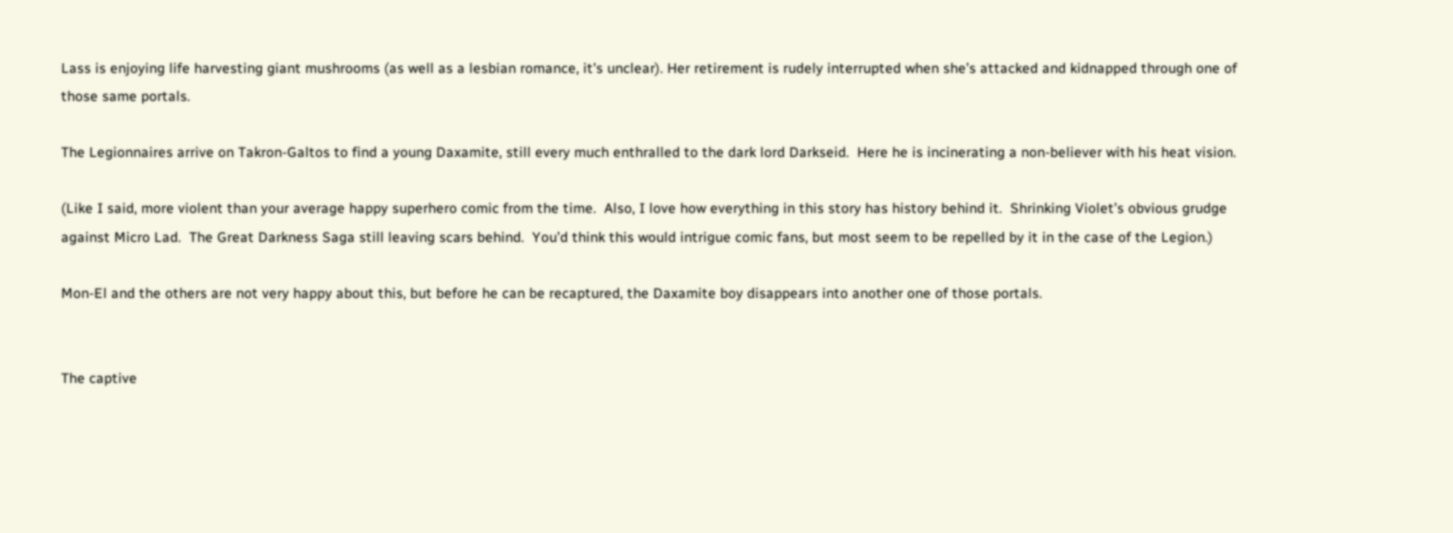Lass is enjoying life harvesting giant mushrooms (as well as a lesbian romance, it's unclear). Her retirement is rudely interrupted when she’s attacked and kidnapped through one of those same portals.

The Legionnaires arrive on Takron-Galtos to find a young Daxamite, still every much enthralled to the dark lord Darkseid.  Here he is incinerating a non-believer with his heat vision.

(Like I said, more violent than your average happy superhero comic from the time.  Also, I love how everything in this story has history behind it.  Shrinking Violet’s obvious grudge against Micro Lad.  The Great Darkness Saga still leaving scars behind.  You’d think this would intrigue comic fans, but most seem to be repelled by it in the case of the Legion.)

Mon-El and the others are not very happy about this, but before he can be recaptured, the Daxamite boy disappears into another one of those portals.


The captive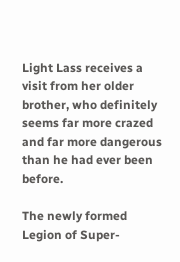Light Lass receives a visit from her older brother, who definitely seems far more crazed and far more dangerous than he had ever been before.

The newly formed Legion of Super-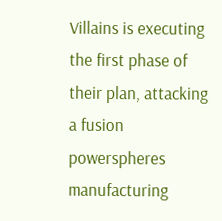Villains is executing the first phase of their plan, attacking a fusion powerspheres manufacturing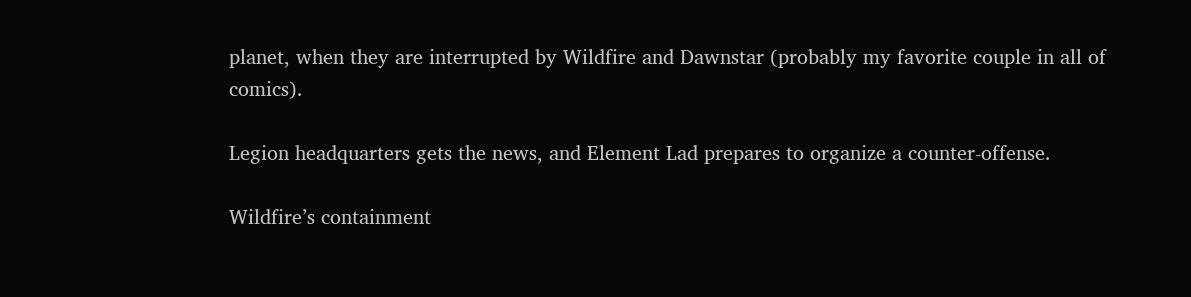planet, when they are interrupted by Wildfire and Dawnstar (probably my favorite couple in all of comics).

Legion headquarters gets the news, and Element Lad prepares to organize a counter-offense.

Wildfire’s containment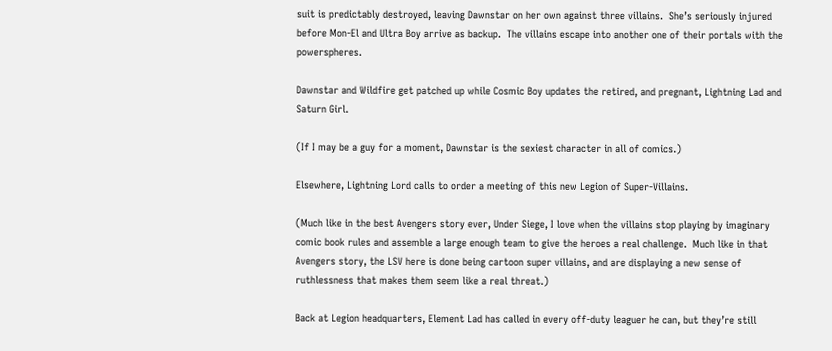suit is predictably destroyed, leaving Dawnstar on her own against three villains.  She’s seriously injured before Mon-El and Ultra Boy arrive as backup.  The villains escape into another one of their portals with the powerspheres.

Dawnstar and Wildfire get patched up while Cosmic Boy updates the retired, and pregnant, Lightning Lad and Saturn Girl.

(If I may be a guy for a moment, Dawnstar is the sexiest character in all of comics.)

Elsewhere, Lightning Lord calls to order a meeting of this new Legion of Super-Villains.

(Much like in the best Avengers story ever, Under Siege, I love when the villains stop playing by imaginary comic book rules and assemble a large enough team to give the heroes a real challenge.  Much like in that Avengers story, the LSV here is done being cartoon super villains, and are displaying a new sense of ruthlessness that makes them seem like a real threat.)

Back at Legion headquarters, Element Lad has called in every off-duty leaguer he can, but they’re still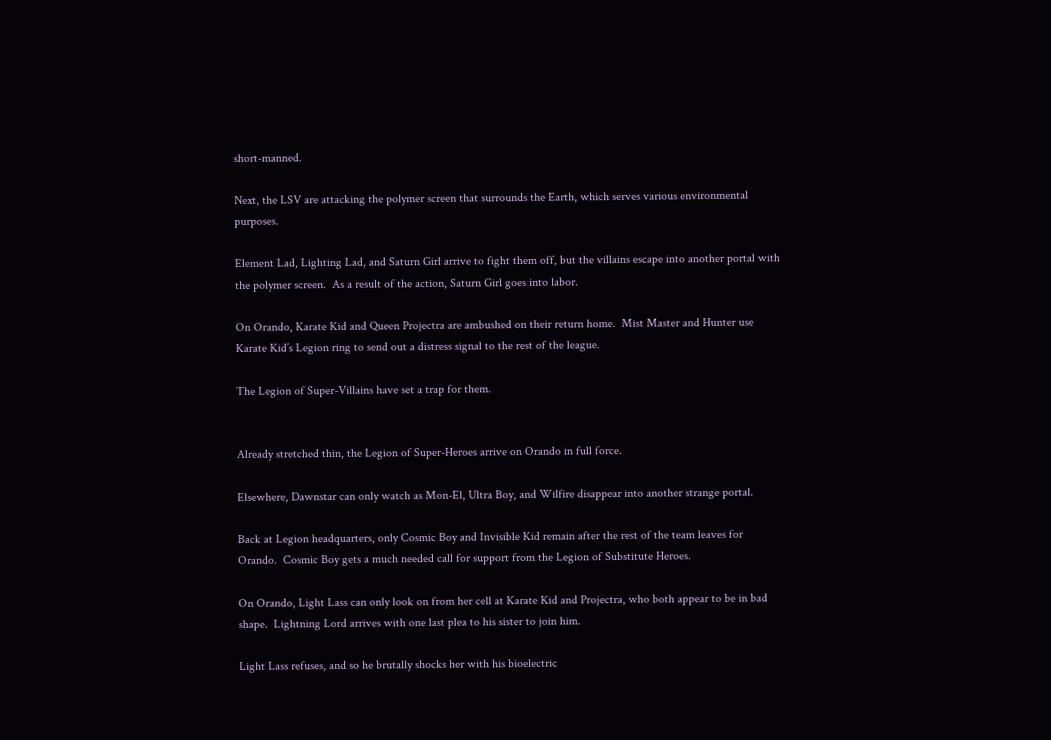short-manned.

Next, the LSV are attacking the polymer screen that surrounds the Earth, which serves various environmental purposes.

Element Lad, Lighting Lad, and Saturn Girl arrive to fight them off, but the villains escape into another portal with the polymer screen.  As a result of the action, Saturn Girl goes into labor.

On Orando, Karate Kid and Queen Projectra are ambushed on their return home.  Mist Master and Hunter use Karate Kid’s Legion ring to send out a distress signal to the rest of the league.

The Legion of Super-Villains have set a trap for them.


Already stretched thin, the Legion of Super-Heroes arrive on Orando in full force.

Elsewhere, Dawnstar can only watch as Mon-El, Ultra Boy, and Wilfire disappear into another strange portal.

Back at Legion headquarters, only Cosmic Boy and Invisible Kid remain after the rest of the team leaves for Orando.  Cosmic Boy gets a much needed call for support from the Legion of Substitute Heroes.

On Orando, Light Lass can only look on from her cell at Karate Kid and Projectra, who both appear to be in bad shape.  Lightning Lord arrives with one last plea to his sister to join him.

Light Lass refuses, and so he brutally shocks her with his bioelectric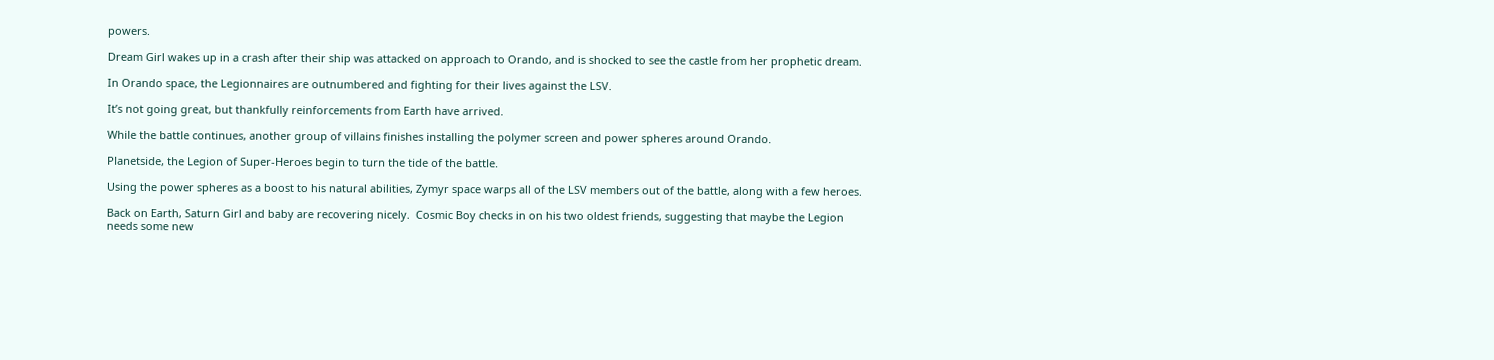powers.

Dream Girl wakes up in a crash after their ship was attacked on approach to Orando, and is shocked to see the castle from her prophetic dream.

In Orando space, the Legionnaires are outnumbered and fighting for their lives against the LSV.

It’s not going great, but thankfully reinforcements from Earth have arrived.

While the battle continues, another group of villains finishes installing the polymer screen and power spheres around Orando.

Planetside, the Legion of Super-Heroes begin to turn the tide of the battle.

Using the power spheres as a boost to his natural abilities, Zymyr space warps all of the LSV members out of the battle, along with a few heroes.

Back on Earth, Saturn Girl and baby are recovering nicely.  Cosmic Boy checks in on his two oldest friends, suggesting that maybe the Legion needs some new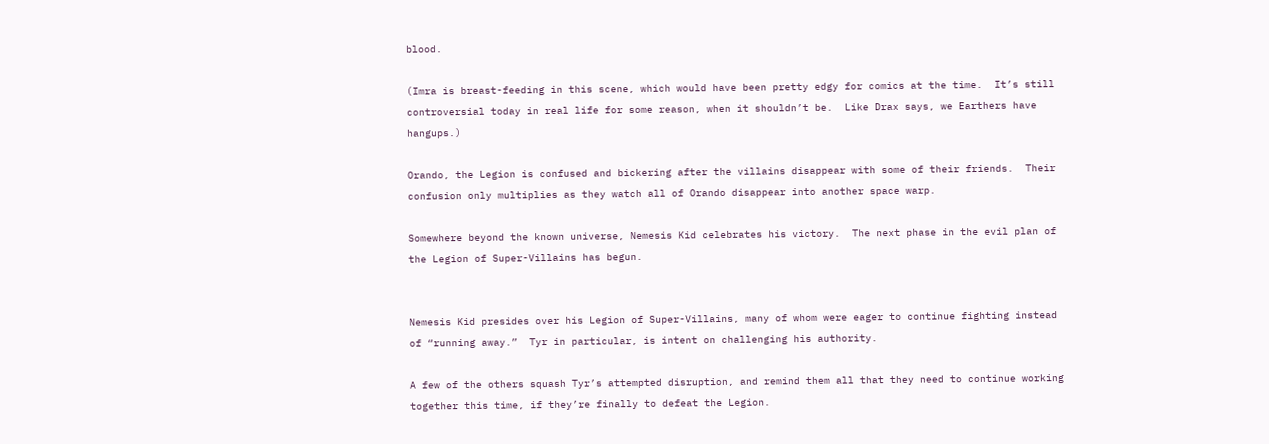blood.

(Imra is breast-feeding in this scene, which would have been pretty edgy for comics at the time.  It’s still controversial today in real life for some reason, when it shouldn’t be.  Like Drax says, we Earthers have hangups.)

Orando, the Legion is confused and bickering after the villains disappear with some of their friends.  Their confusion only multiplies as they watch all of Orando disappear into another space warp.

Somewhere beyond the known universe, Nemesis Kid celebrates his victory.  The next phase in the evil plan of the Legion of Super-Villains has begun.


Nemesis Kid presides over his Legion of Super-Villains, many of whom were eager to continue fighting instead of “running away.”  Tyr in particular, is intent on challenging his authority.

A few of the others squash Tyr’s attempted disruption, and remind them all that they need to continue working together this time, if they’re finally to defeat the Legion.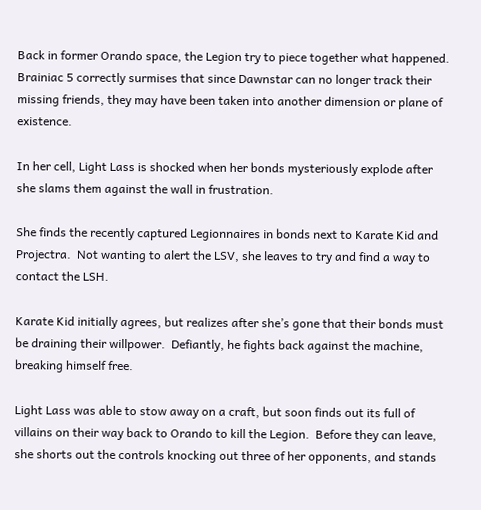Back in former Orando space, the Legion try to piece together what happened.  Brainiac 5 correctly surmises that since Dawnstar can no longer track their missing friends, they may have been taken into another dimension or plane of existence.

In her cell, Light Lass is shocked when her bonds mysteriously explode after she slams them against the wall in frustration.

She finds the recently captured Legionnaires in bonds next to Karate Kid and Projectra.  Not wanting to alert the LSV, she leaves to try and find a way to contact the LSH.

Karate Kid initially agrees, but realizes after she’s gone that their bonds must be draining their willpower.  Defiantly, he fights back against the machine, breaking himself free.

Light Lass was able to stow away on a craft, but soon finds out its full of villains on their way back to Orando to kill the Legion.  Before they can leave, she shorts out the controls knocking out three of her opponents, and stands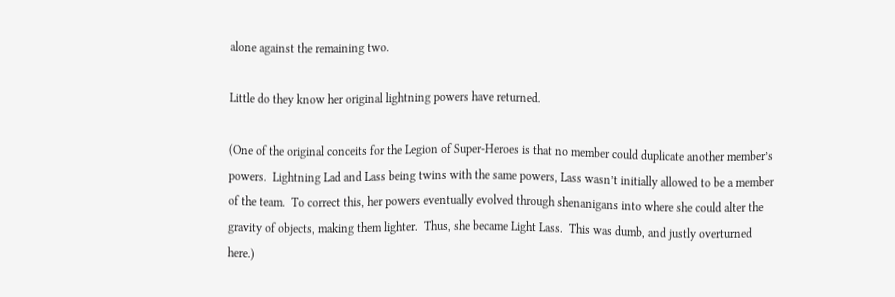alone against the remaining two.

Little do they know her original lightning powers have returned.

(One of the original conceits for the Legion of Super-Heroes is that no member could duplicate another member’s powers.  Lightning Lad and Lass being twins with the same powers, Lass wasn’t initially allowed to be a member of the team.  To correct this, her powers eventually evolved through shenanigans into where she could alter the gravity of objects, making them lighter.  Thus, she became Light Lass.  This was dumb, and justly overturned here.)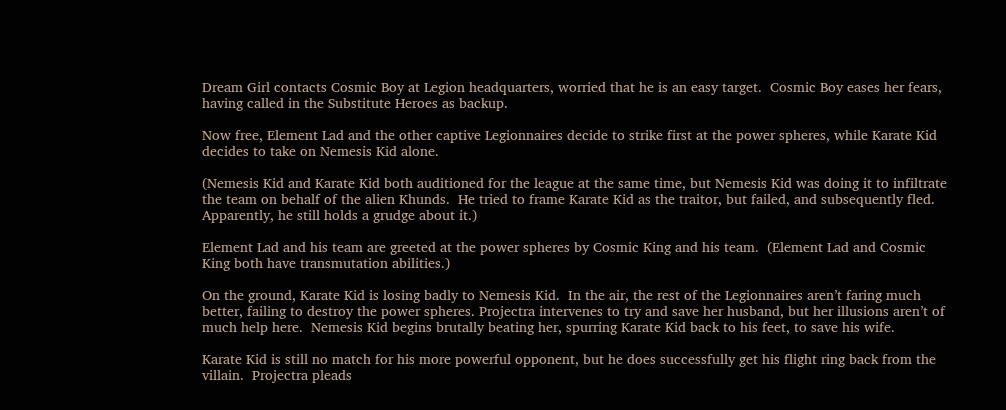Dream Girl contacts Cosmic Boy at Legion headquarters, worried that he is an easy target.  Cosmic Boy eases her fears, having called in the Substitute Heroes as backup.

Now free, Element Lad and the other captive Legionnaires decide to strike first at the power spheres, while Karate Kid decides to take on Nemesis Kid alone.

(Nemesis Kid and Karate Kid both auditioned for the league at the same time, but Nemesis Kid was doing it to infiltrate the team on behalf of the alien Khunds.  He tried to frame Karate Kid as the traitor, but failed, and subsequently fled.  Apparently, he still holds a grudge about it.)

Element Lad and his team are greeted at the power spheres by Cosmic King and his team.  (Element Lad and Cosmic King both have transmutation abilities.)

On the ground, Karate Kid is losing badly to Nemesis Kid.  In the air, the rest of the Legionnaires aren’t faring much better, failing to destroy the power spheres. Projectra intervenes to try and save her husband, but her illusions aren’t of much help here.  Nemesis Kid begins brutally beating her, spurring Karate Kid back to his feet, to save his wife.

Karate Kid is still no match for his more powerful opponent, but he does successfully get his flight ring back from the villain.  Projectra pleads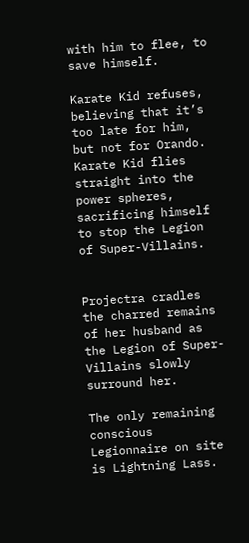with him to flee, to save himself.

Karate Kid refuses, believing that it’s too late for him, but not for Orando.  Karate Kid flies straight into the power spheres, sacrificing himself to stop the Legion of Super-Villains.


Projectra cradles the charred remains of her husband as the Legion of Super-Villains slowly surround her.

The only remaining conscious Legionnaire on site is Lightning Lass.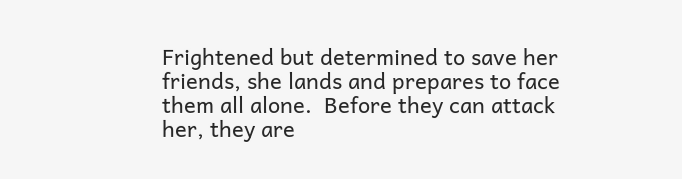Frightened but determined to save her friends, she lands and prepares to face them all alone.  Before they can attack her, they are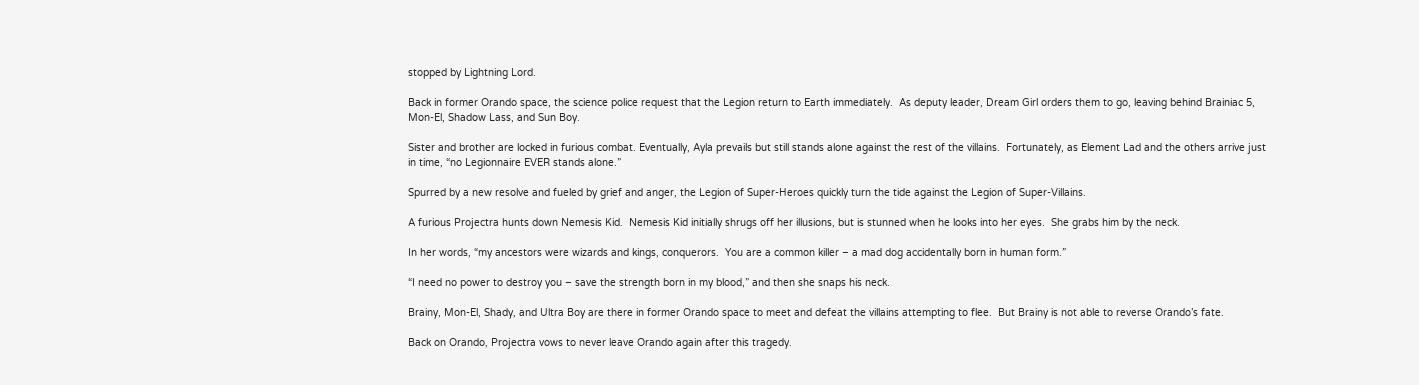stopped by Lightning Lord.

Back in former Orando space, the science police request that the Legion return to Earth immediately.  As deputy leader, Dream Girl orders them to go, leaving behind Brainiac 5, Mon-El, Shadow Lass, and Sun Boy.

Sister and brother are locked in furious combat. Eventually, Ayla prevails but still stands alone against the rest of the villains.  Fortunately, as Element Lad and the others arrive just in time, “no Legionnaire EVER stands alone.”

Spurred by a new resolve and fueled by grief and anger, the Legion of Super-Heroes quickly turn the tide against the Legion of Super-Villains.

A furious Projectra hunts down Nemesis Kid.  Nemesis Kid initially shrugs off her illusions, but is stunned when he looks into her eyes.  She grabs him by the neck.

In her words, “my ancestors were wizards and kings, conquerors.  You are a common killer – a mad dog accidentally born in human form.”

“I need no power to destroy you – save the strength born in my blood,” and then she snaps his neck.

Brainy, Mon-El, Shady, and Ultra Boy are there in former Orando space to meet and defeat the villains attempting to flee.  But Brainy is not able to reverse Orando’s fate.

Back on Orando, Projectra vows to never leave Orando again after this tragedy.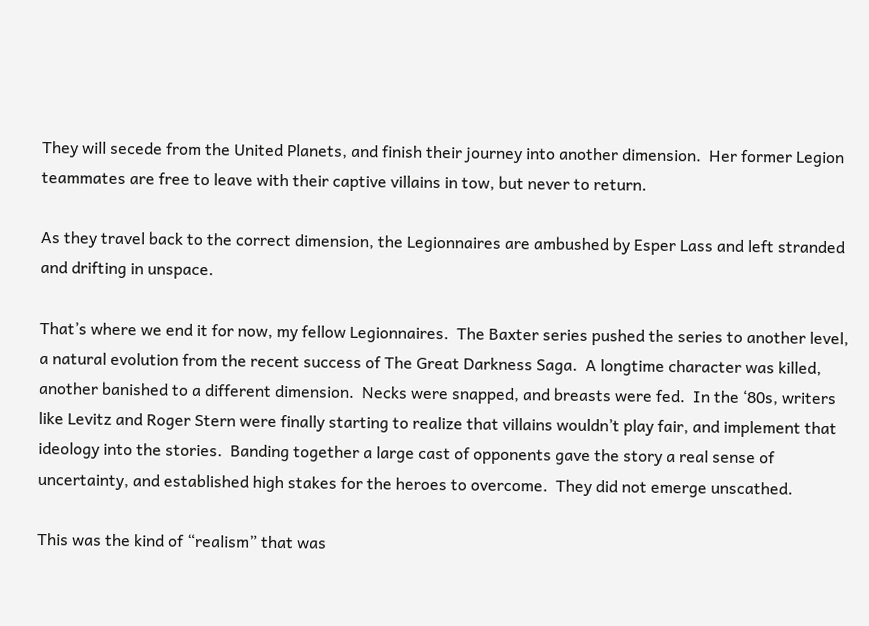They will secede from the United Planets, and finish their journey into another dimension.  Her former Legion teammates are free to leave with their captive villains in tow, but never to return.

As they travel back to the correct dimension, the Legionnaires are ambushed by Esper Lass and left stranded and drifting in unspace.

That’s where we end it for now, my fellow Legionnaires.  The Baxter series pushed the series to another level, a natural evolution from the recent success of The Great Darkness Saga.  A longtime character was killed, another banished to a different dimension.  Necks were snapped, and breasts were fed.  In the ‘80s, writers like Levitz and Roger Stern were finally starting to realize that villains wouldn’t play fair, and implement that ideology into the stories.  Banding together a large cast of opponents gave the story a real sense of uncertainty, and established high stakes for the heroes to overcome.  They did not emerge unscathed.

This was the kind of “realism” that was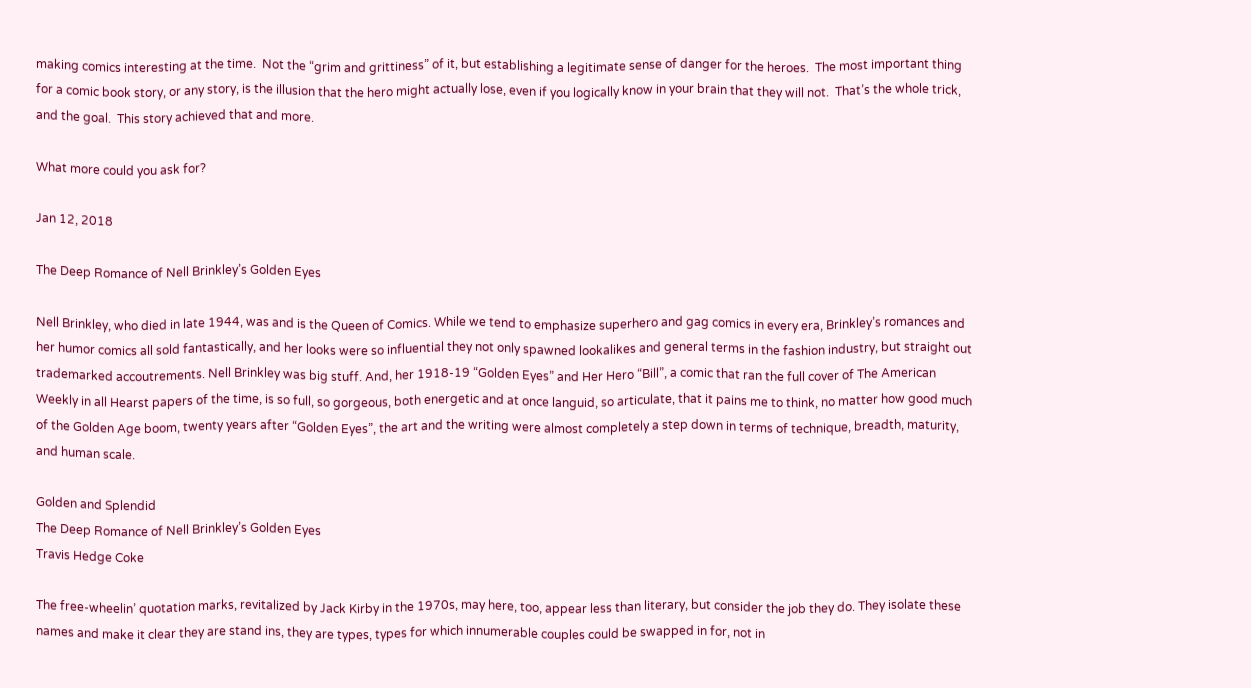making comics interesting at the time.  Not the “grim and grittiness” of it, but establishing a legitimate sense of danger for the heroes.  The most important thing for a comic book story, or any story, is the illusion that the hero might actually lose, even if you logically know in your brain that they will not.  That’s the whole trick, and the goal.  This story achieved that and more.

What more could you ask for?

Jan 12, 2018

The Deep Romance of Nell Brinkley’s Golden Eyes

Nell Brinkley, who died in late 1944, was and is the Queen of Comics. While we tend to emphasize superhero and gag comics in every era, Brinkley’s romances and her humor comics all sold fantastically, and her looks were so influential they not only spawned lookalikes and general terms in the fashion industry, but straight out trademarked accoutrements. Nell Brinkley was big stuff. And, her 1918-19 “Golden Eyes” and Her Hero “Bill”, a comic that ran the full cover of The American Weekly in all Hearst papers of the time, is so full, so gorgeous, both energetic and at once languid, so articulate, that it pains me to think, no matter how good much of the Golden Age boom, twenty years after “Golden Eyes”, the art and the writing were almost completely a step down in terms of technique, breadth, maturity, and human scale.

Golden and Splendid
The Deep Romance of Nell Brinkley’s Golden Eyes
Travis Hedge Coke

The free-wheelin’ quotation marks, revitalized by Jack Kirby in the 1970s, may here, too, appear less than literary, but consider the job they do. They isolate these names and make it clear they are stand ins, they are types, types for which innumerable couples could be swapped in for, not in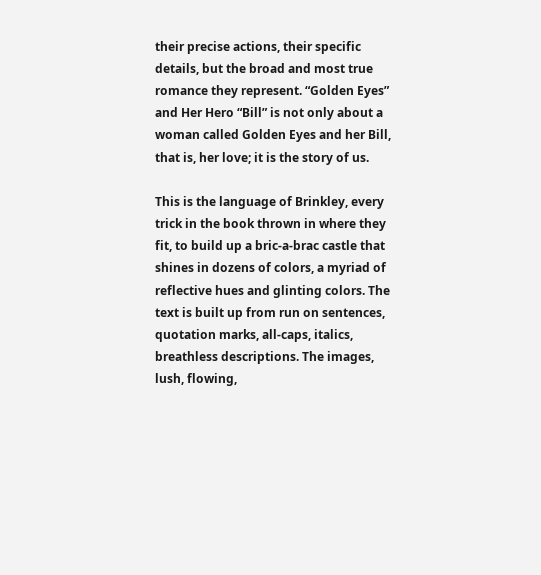their precise actions, their specific details, but the broad and most true romance they represent. “Golden Eyes” and Her Hero “Bill” is not only about a woman called Golden Eyes and her Bill, that is, her love; it is the story of us.

This is the language of Brinkley, every trick in the book thrown in where they fit, to build up a bric-a-brac castle that shines in dozens of colors, a myriad of reflective hues and glinting colors. The text is built up from run on sentences, quotation marks, all-caps, italics, breathless descriptions. The images, lush, flowing,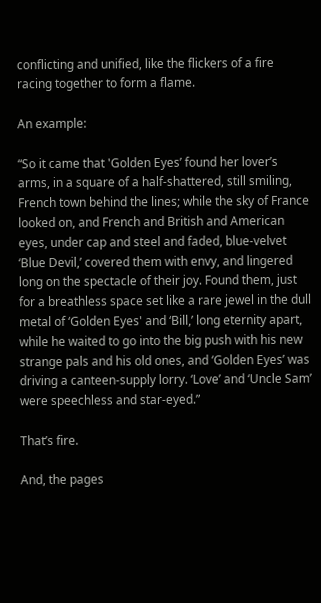conflicting and unified, like the flickers of a fire racing together to form a flame.

An example:

“So it came that 'Golden Eyes’ found her lover’s arms, in a square of a half-shattered, still smiling, French town behind the lines; while the sky of France looked on, and French and British and American eyes, under cap and steel and faded, blue-velvet ‘Blue Devil,’ covered them with envy, and lingered long on the spectacle of their joy. Found them, just for a breathless space set like a rare jewel in the dull metal of ‘Golden Eyes' and ‘Bill,’ long eternity apart, while he waited to go into the big push with his new strange pals and his old ones, and ‘Golden Eyes’ was driving a canteen-supply lorry. ‘Love’ and ‘Uncle Sam’ were speechless and star-eyed.”

That’s fire.

And, the pages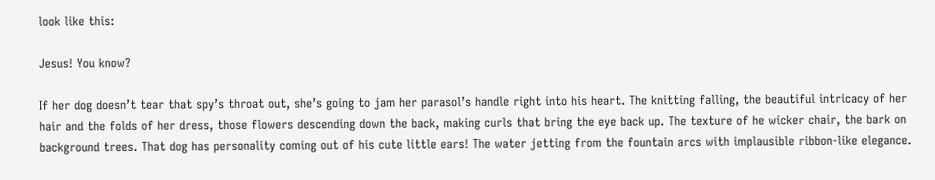look like this:

Jesus! You know?

If her dog doesn’t tear that spy’s throat out, she’s going to jam her parasol’s handle right into his heart. The knitting falling, the beautiful intricacy of her hair and the folds of her dress, those flowers descending down the back, making curls that bring the eye back up. The texture of he wicker chair, the bark on background trees. That dog has personality coming out of his cute little ears! The water jetting from the fountain arcs with implausible ribbon-like elegance.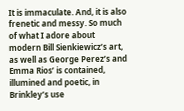It is immaculate. And, it is also frenetic and messy. So much of what I adore about modern Bill Sienkiewicz’s art, as well as George Perez’s and Emma Rios’ is contained, illumined and poetic, in Brinkley’s use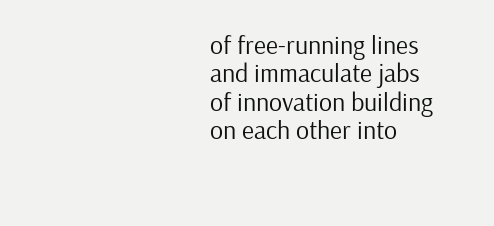of free-running lines and immaculate jabs of innovation building on each other into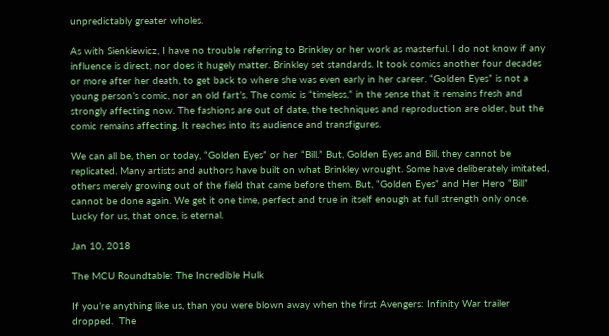unpredictably greater wholes.

As with Sienkiewicz, I have no trouble referring to Brinkley or her work as masterful. I do not know if any influence is direct, nor does it hugely matter. Brinkley set standards. It took comics another four decades or more after her death, to get back to where she was even early in her career. “Golden Eyes” is not a young person’s comic, nor an old fart’s. The comic is “timeless,” in the sense that it remains fresh and strongly affecting now. The fashions are out of date, the techniques and reproduction are older, but the comic remains affecting. It reaches into its audience and transfigures.

We can all be, then or today, “Golden Eyes” or her “Bill.” But, Golden Eyes and Bill, they cannot be replicated. Many artists and authors have built on what Brinkley wrought. Some have deliberately imitated, others merely growing out of the field that came before them. But, “Golden Eyes” and Her Hero “Bill” cannot be done again. We get it one time, perfect and true in itself enough at full strength only once. Lucky for us, that once, is eternal.

Jan 10, 2018

The MCU Roundtable: The Incredible Hulk

If you’re anything like us, than you were blown away when the first Avengers: Infinity War trailer dropped.  The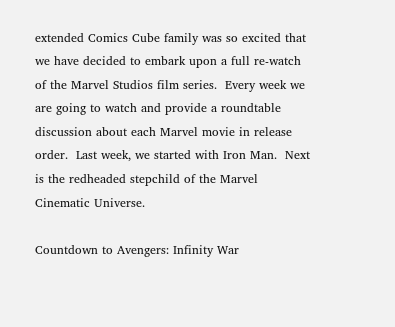extended Comics Cube family was so excited that we have decided to embark upon a full re-watch of the Marvel Studios film series.  Every week we are going to watch and provide a roundtable discussion about each Marvel movie in release order.  Last week, we started with Iron Man.  Next is the redheaded stepchild of the Marvel Cinematic Universe.

Countdown to Avengers: Infinity War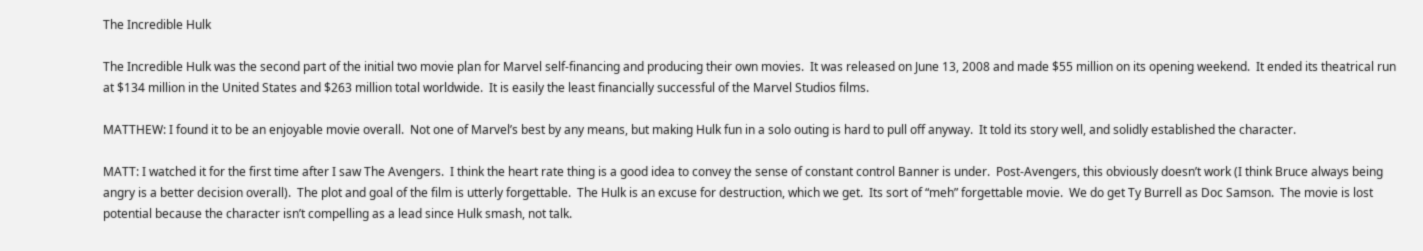The Incredible Hulk

The Incredible Hulk was the second part of the initial two movie plan for Marvel self-financing and producing their own movies.  It was released on June 13, 2008 and made $55 million on its opening weekend.  It ended its theatrical run at $134 million in the United States and $263 million total worldwide.  It is easily the least financially successful of the Marvel Studios films.

MATTHEW: I found it to be an enjoyable movie overall.  Not one of Marvel’s best by any means, but making Hulk fun in a solo outing is hard to pull off anyway.  It told its story well, and solidly established the character.

MATT: I watched it for the first time after I saw The Avengers.  I think the heart rate thing is a good idea to convey the sense of constant control Banner is under.  Post-Avengers, this obviously doesn’t work (I think Bruce always being angry is a better decision overall).  The plot and goal of the film is utterly forgettable.  The Hulk is an excuse for destruction, which we get.  Its sort of “meh” forgettable movie.  We do get Ty Burrell as Doc Samson.  The movie is lost potential because the character isn’t compelling as a lead since Hulk smash, not talk.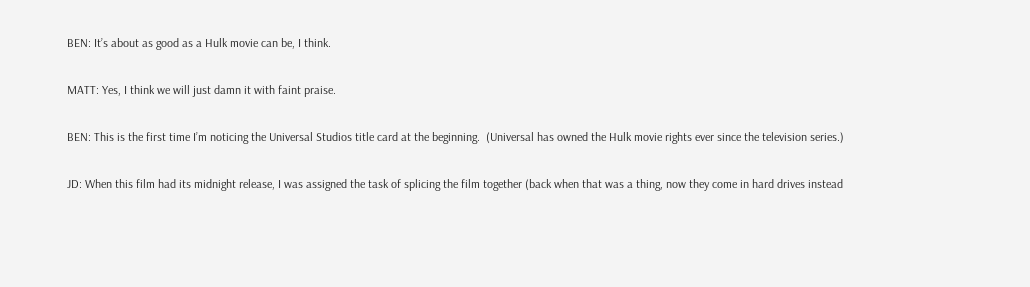BEN: It’s about as good as a Hulk movie can be, I think.

MATT: Yes, I think we will just damn it with faint praise.

BEN: This is the first time I’m noticing the Universal Studios title card at the beginning.  (Universal has owned the Hulk movie rights ever since the television series.)

JD: When this film had its midnight release, I was assigned the task of splicing the film together (back when that was a thing, now they come in hard drives instead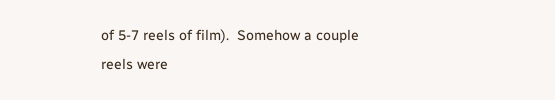of 5-7 reels of film).  Somehow a couple reels were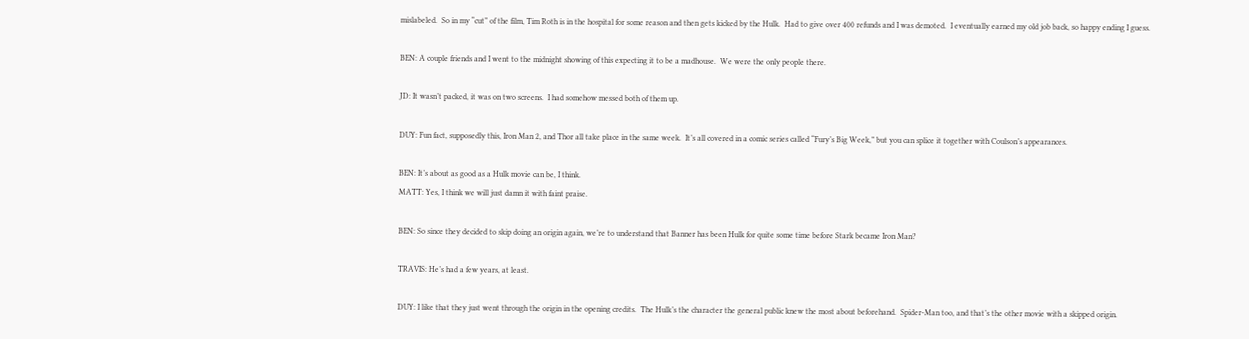mislabeled.  So in my “cut” of the film, Tim Roth is in the hospital for some reason and then gets kicked by the Hulk.  Had to give over 400 refunds and I was demoted.  I eventually earned my old job back, so happy ending I guess.

BEN: A couple friends and I went to the midnight showing of this expecting it to be a madhouse.  We were the only people there.

JD: It wasn’t packed, it was on two screens.  I had somehow messed both of them up.

DUY: Fun fact, supposedly this, Iron Man 2, and Thor all take place in the same week.  It’s all covered in a comic series called “Fury’s Big Week,” but you can splice it together with Coulson’s appearances.

BEN: It’s about as good as a Hulk movie can be, I think.
MATT: Yes, I think we will just damn it with faint praise.

BEN: So since they decided to skip doing an origin again, we’re to understand that Banner has been Hulk for quite some time before Stark became Iron Man?

TRAVIS: He’s had a few years, at least.

DUY: I like that they just went through the origin in the opening credits.  The Hulk’s the character the general public knew the most about beforehand.  Spider-Man too, and that’s the other movie with a skipped origin.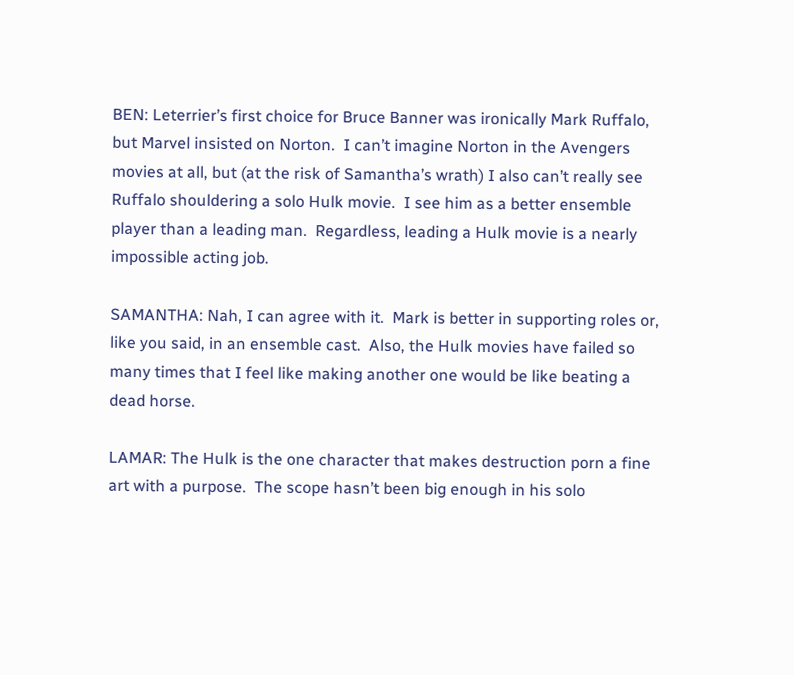BEN: Leterrier’s first choice for Bruce Banner was ironically Mark Ruffalo, but Marvel insisted on Norton.  I can’t imagine Norton in the Avengers movies at all, but (at the risk of Samantha’s wrath) I also can’t really see Ruffalo shouldering a solo Hulk movie.  I see him as a better ensemble player than a leading man.  Regardless, leading a Hulk movie is a nearly impossible acting job.

SAMANTHA: Nah, I can agree with it.  Mark is better in supporting roles or, like you said, in an ensemble cast.  Also, the Hulk movies have failed so many times that I feel like making another one would be like beating a dead horse.

LAMAR: The Hulk is the one character that makes destruction porn a fine art with a purpose.  The scope hasn’t been big enough in his solo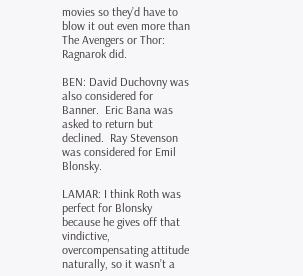movies so they’d have to blow it out even more than The Avengers or Thor: Ragnarok did.

BEN: David Duchovny was also considered for Banner.  Eric Bana was asked to return but declined.  Ray Stevenson was considered for Emil Blonsky.

LAMAR: I think Roth was perfect for Blonsky because he gives off that vindictive, overcompensating attitude naturally, so it wasn’t a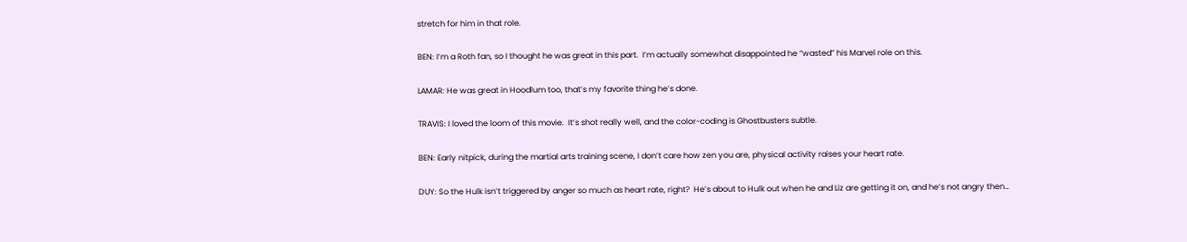stretch for him in that role.

BEN: I’m a Roth fan, so I thought he was great in this part.  I’m actually somewhat disappointed he “wasted” his Marvel role on this.

LAMAR: He was great in Hoodlum too, that’s my favorite thing he’s done.

TRAVIS: I loved the loom of this movie.  It’s shot really well, and the color-coding is Ghostbusters subtle.

BEN: Early nitpick, during the martial arts training scene, I don’t care how zen you are, physical activity raises your heart rate.

DUY: So the Hulk isn’t triggered by anger so much as heart rate, right?  He’s about to Hulk out when he and Liz are getting it on, and he’s not angry then…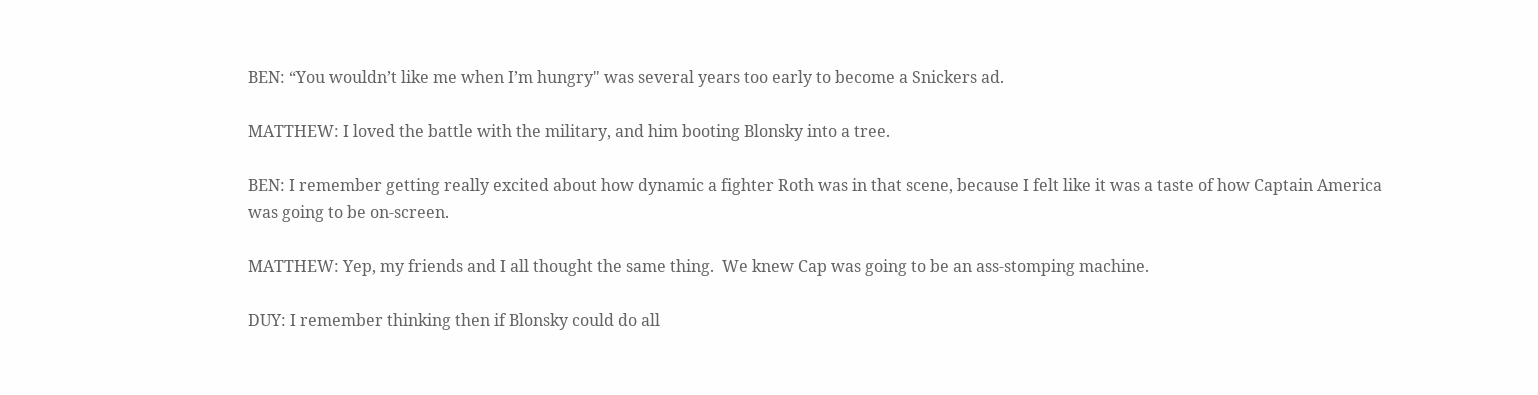BEN: “You wouldn’t like me when I’m hungry" was several years too early to become a Snickers ad.

MATTHEW: I loved the battle with the military, and him booting Blonsky into a tree.

BEN: I remember getting really excited about how dynamic a fighter Roth was in that scene, because I felt like it was a taste of how Captain America was going to be on-screen.

MATTHEW: Yep, my friends and I all thought the same thing.  We knew Cap was going to be an ass-stomping machine.

DUY: I remember thinking then if Blonsky could do all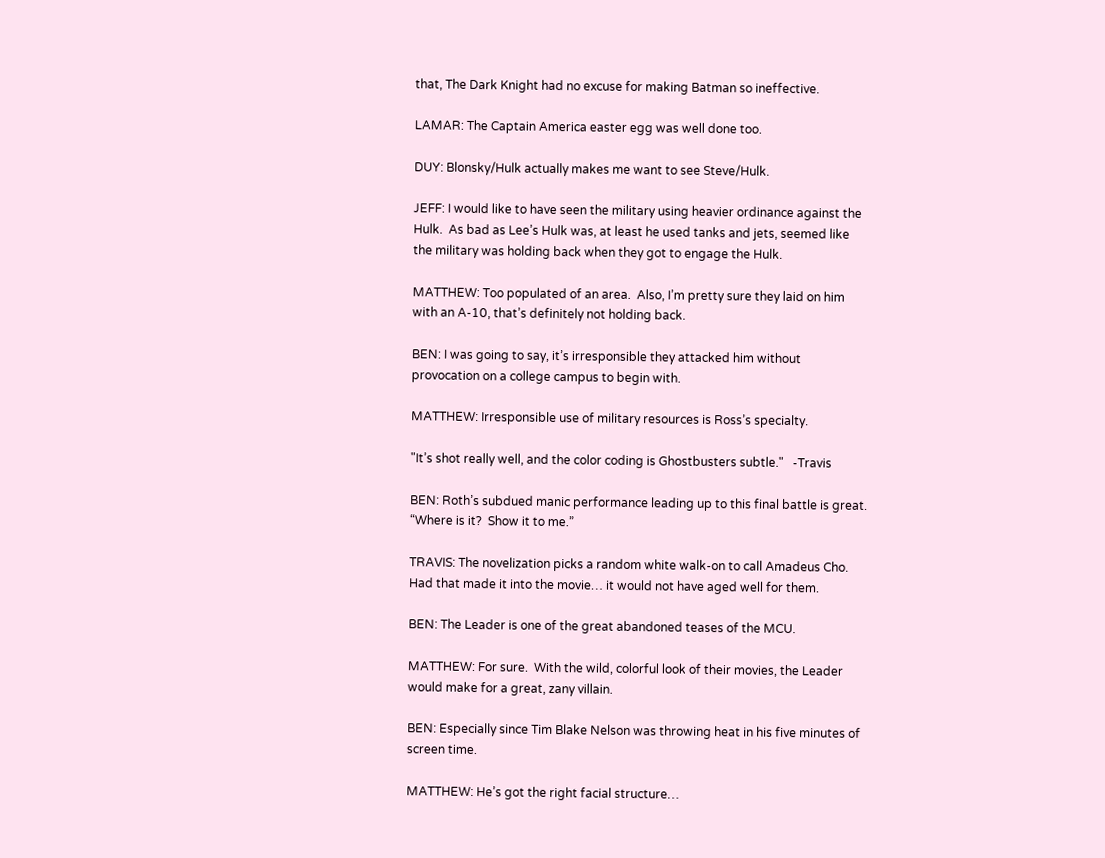that, The Dark Knight had no excuse for making Batman so ineffective.

LAMAR: The Captain America easter egg was well done too.

DUY: Blonsky/Hulk actually makes me want to see Steve/Hulk.

JEFF: I would like to have seen the military using heavier ordinance against the Hulk.  As bad as Lee’s Hulk was, at least he used tanks and jets, seemed like the military was holding back when they got to engage the Hulk.

MATTHEW: Too populated of an area.  Also, I’m pretty sure they laid on him with an A-10, that’s definitely not holding back.

BEN: I was going to say, it’s irresponsible they attacked him without provocation on a college campus to begin with.

MATTHEW: Irresponsible use of military resources is Ross’s specialty.

"It’s shot really well, and the color coding is Ghostbusters subtle."   -Travis

BEN: Roth’s subdued manic performance leading up to this final battle is great.  “Where is it?  Show it to me.”

TRAVIS: The novelization picks a random white walk-on to call Amadeus Cho.  Had that made it into the movie… it would not have aged well for them.

BEN: The Leader is one of the great abandoned teases of the MCU.

MATTHEW: For sure.  With the wild, colorful look of their movies, the Leader would make for a great, zany villain.

BEN: Especially since Tim Blake Nelson was throwing heat in his five minutes of screen time.

MATTHEW: He’s got the right facial structure…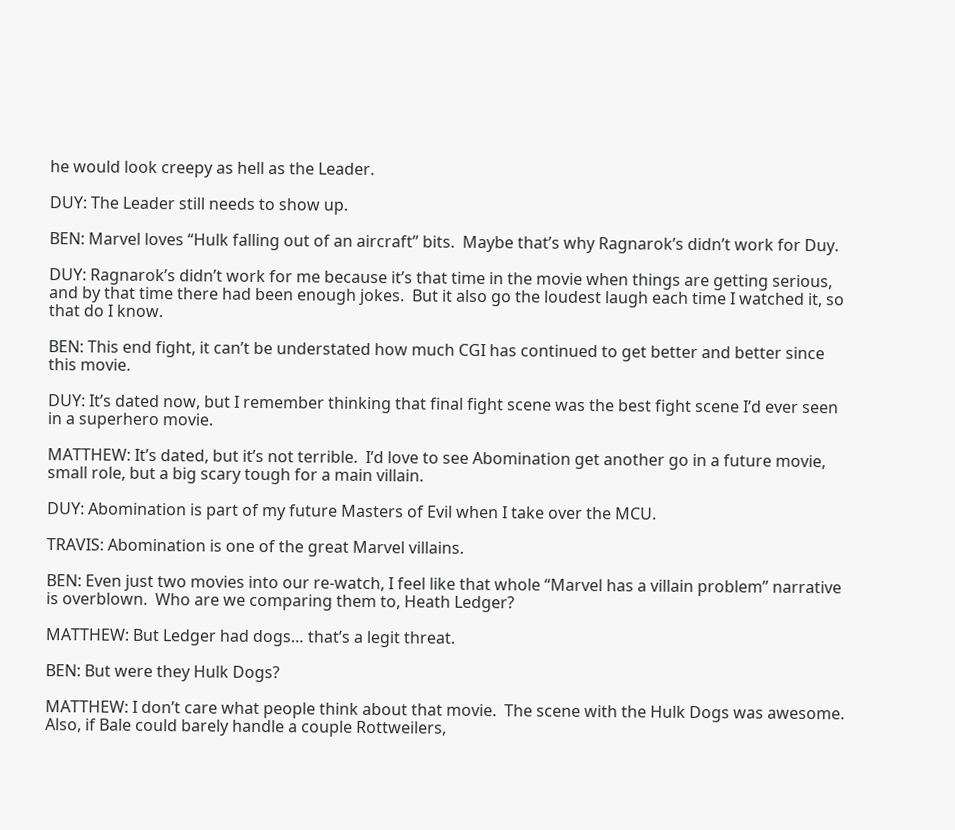he would look creepy as hell as the Leader.

DUY: The Leader still needs to show up.

BEN: Marvel loves “Hulk falling out of an aircraft” bits.  Maybe that’s why Ragnarok’s didn’t work for Duy.

DUY: Ragnarok’s didn’t work for me because it’s that time in the movie when things are getting serious, and by that time there had been enough jokes.  But it also go the loudest laugh each time I watched it, so that do I know.

BEN: This end fight, it can’t be understated how much CGI has continued to get better and better since this movie.

DUY: It’s dated now, but I remember thinking that final fight scene was the best fight scene I’d ever seen in a superhero movie.

MATTHEW: It’s dated, but it’s not terrible.  I’d love to see Abomination get another go in a future movie, small role, but a big scary tough for a main villain.

DUY: Abomination is part of my future Masters of Evil when I take over the MCU.

TRAVIS: Abomination is one of the great Marvel villains.

BEN: Even just two movies into our re-watch, I feel like that whole “Marvel has a villain problem” narrative is overblown.  Who are we comparing them to, Heath Ledger?

MATTHEW: But Ledger had dogs… that’s a legit threat.

BEN: But were they Hulk Dogs?

MATTHEW: I don’t care what people think about that movie.  The scene with the Hulk Dogs was awesome.  Also, if Bale could barely handle a couple Rottweilers,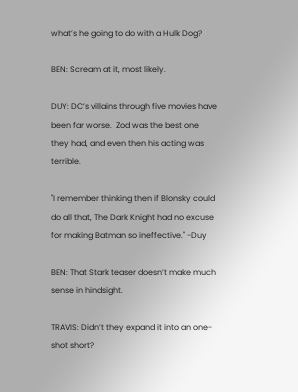what’s he going to do with a Hulk Dog?

BEN: Scream at it, most likely.

DUY: DC’s villains through five movies have been far worse.  Zod was the best one they had, and even then his acting was terrible.

"I remember thinking then if Blonsky could do all that, The Dark Knight had no excuse for making Batman so ineffective." -Duy

BEN: That Stark teaser doesn’t make much sense in hindsight.

TRAVIS: Didn’t they expand it into an one-shot short?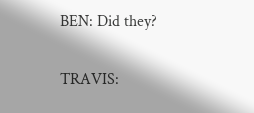BEN: Did they?

TRAVIS: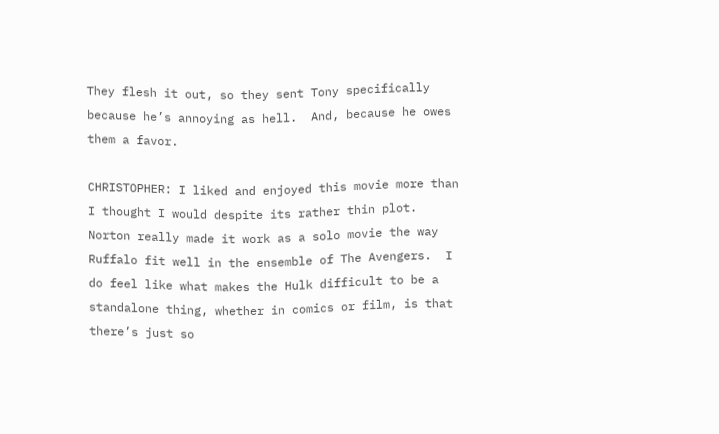They flesh it out, so they sent Tony specifically because he’s annoying as hell.  And, because he owes them a favor.

CHRISTOPHER: I liked and enjoyed this movie more than I thought I would despite its rather thin plot.  Norton really made it work as a solo movie the way Ruffalo fit well in the ensemble of The Avengers.  I do feel like what makes the Hulk difficult to be a standalone thing, whether in comics or film, is that there’s just so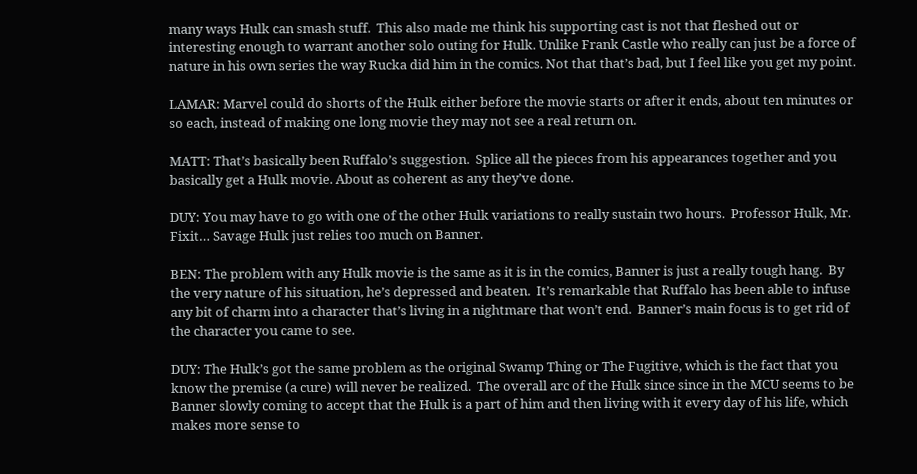many ways Hulk can smash stuff.  This also made me think his supporting cast is not that fleshed out or interesting enough to warrant another solo outing for Hulk. Unlike Frank Castle who really can just be a force of nature in his own series the way Rucka did him in the comics. Not that that’s bad, but I feel like you get my point.

LAMAR: Marvel could do shorts of the Hulk either before the movie starts or after it ends, about ten minutes or so each, instead of making one long movie they may not see a real return on.

MATT: That’s basically been Ruffalo’s suggestion.  Splice all the pieces from his appearances together and you basically get a Hulk movie. About as coherent as any they’ve done.

DUY: You may have to go with one of the other Hulk variations to really sustain two hours.  Professor Hulk, Mr. Fixit… Savage Hulk just relies too much on Banner.

BEN: The problem with any Hulk movie is the same as it is in the comics, Banner is just a really tough hang.  By the very nature of his situation, he’s depressed and beaten.  It’s remarkable that Ruffalo has been able to infuse any bit of charm into a character that’s living in a nightmare that won’t end.  Banner’s main focus is to get rid of the character you came to see.

DUY: The Hulk’s got the same problem as the original Swamp Thing or The Fugitive, which is the fact that you know the premise (a cure) will never be realized.  The overall arc of the Hulk since since in the MCU seems to be Banner slowly coming to accept that the Hulk is a part of him and then living with it every day of his life, which makes more sense to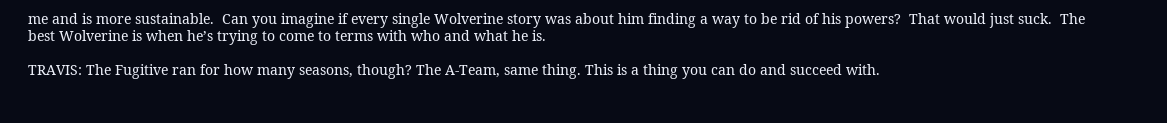me and is more sustainable.  Can you imagine if every single Wolverine story was about him finding a way to be rid of his powers?  That would just suck.  The best Wolverine is when he’s trying to come to terms with who and what he is.

TRAVIS: The Fugitive ran for how many seasons, though? The A-Team, same thing. This is a thing you can do and succeed with.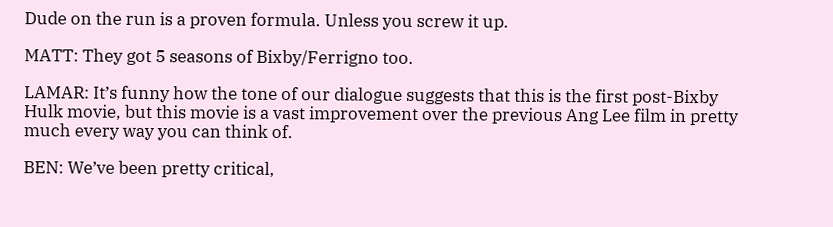Dude on the run is a proven formula. Unless you screw it up.

MATT: They got 5 seasons of Bixby/Ferrigno too.

LAMAR: It’s funny how the tone of our dialogue suggests that this is the first post-Bixby Hulk movie, but this movie is a vast improvement over the previous Ang Lee film in pretty much every way you can think of.

BEN: We’ve been pretty critical,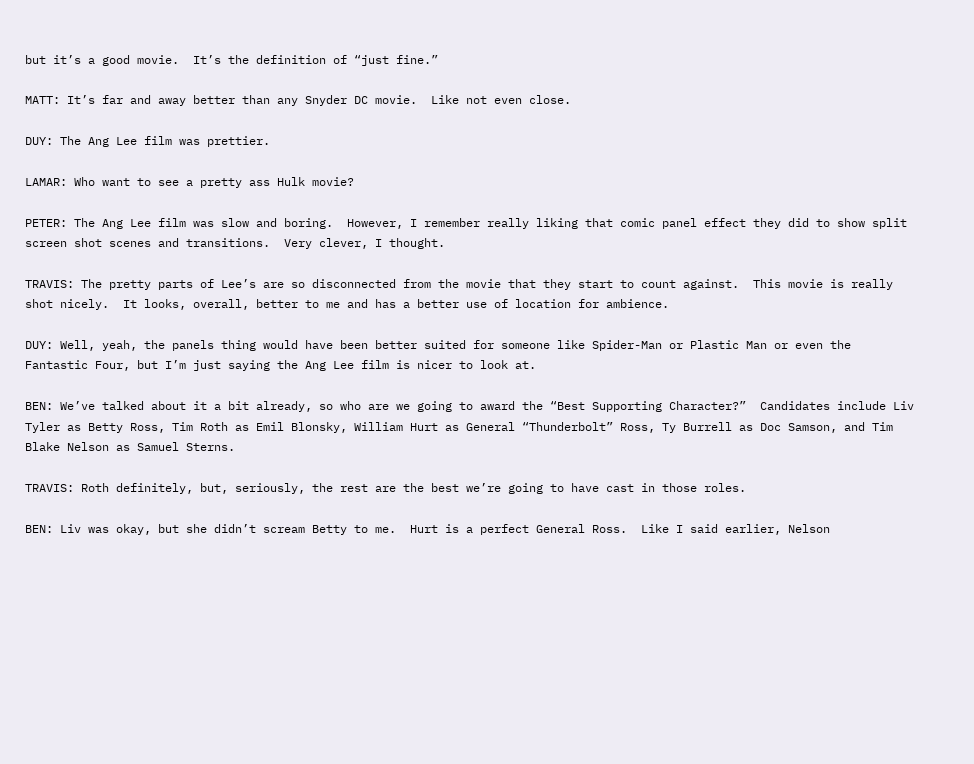but it’s a good movie.  It’s the definition of “just fine.”

MATT: It’s far and away better than any Snyder DC movie.  Like not even close.

DUY: The Ang Lee film was prettier.

LAMAR: Who want to see a pretty ass Hulk movie?

PETER: The Ang Lee film was slow and boring.  However, I remember really liking that comic panel effect they did to show split screen shot scenes and transitions.  Very clever, I thought.

TRAVIS: The pretty parts of Lee’s are so disconnected from the movie that they start to count against.  This movie is really shot nicely.  It looks, overall, better to me and has a better use of location for ambience.

DUY: Well, yeah, the panels thing would have been better suited for someone like Spider-Man or Plastic Man or even the Fantastic Four, but I’m just saying the Ang Lee film is nicer to look at.

BEN: We’ve talked about it a bit already, so who are we going to award the “Best Supporting Character?”  Candidates include Liv Tyler as Betty Ross, Tim Roth as Emil Blonsky, William Hurt as General “Thunderbolt” Ross, Ty Burrell as Doc Samson, and Tim Blake Nelson as Samuel Sterns.

TRAVIS: Roth definitely, but, seriously, the rest are the best we’re going to have cast in those roles.

BEN: Liv was okay, but she didn’t scream Betty to me.  Hurt is a perfect General Ross.  Like I said earlier, Nelson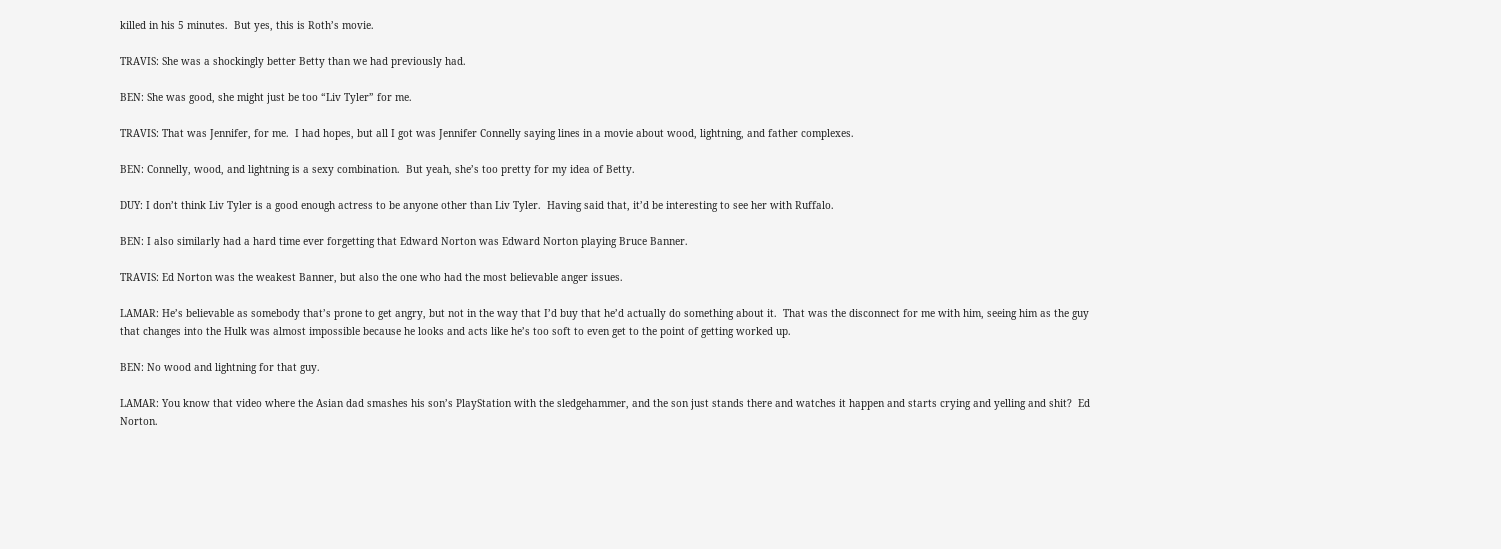killed in his 5 minutes.  But yes, this is Roth’s movie.

TRAVIS: She was a shockingly better Betty than we had previously had.

BEN: She was good, she might just be too “Liv Tyler” for me.

TRAVIS: That was Jennifer, for me.  I had hopes, but all I got was Jennifer Connelly saying lines in a movie about wood, lightning, and father complexes.

BEN: Connelly, wood, and lightning is a sexy combination.  But yeah, she’s too pretty for my idea of Betty.

DUY: I don’t think Liv Tyler is a good enough actress to be anyone other than Liv Tyler.  Having said that, it’d be interesting to see her with Ruffalo.

BEN: I also similarly had a hard time ever forgetting that Edward Norton was Edward Norton playing Bruce Banner.

TRAVIS: Ed Norton was the weakest Banner, but also the one who had the most believable anger issues.

LAMAR: He’s believable as somebody that’s prone to get angry, but not in the way that I’d buy that he’d actually do something about it.  That was the disconnect for me with him, seeing him as the guy that changes into the Hulk was almost impossible because he looks and acts like he’s too soft to even get to the point of getting worked up.

BEN: No wood and lightning for that guy.

LAMAR: You know that video where the Asian dad smashes his son’s PlayStation with the sledgehammer, and the son just stands there and watches it happen and starts crying and yelling and shit?  Ed Norton.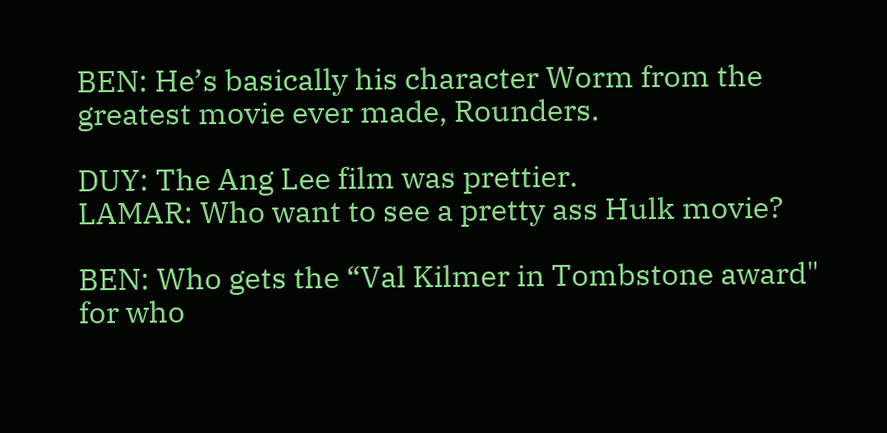BEN: He’s basically his character Worm from the greatest movie ever made, Rounders.

DUY: The Ang Lee film was prettier.
LAMAR: Who want to see a pretty ass Hulk movie?

BEN: Who gets the “Val Kilmer in Tombstone award" for who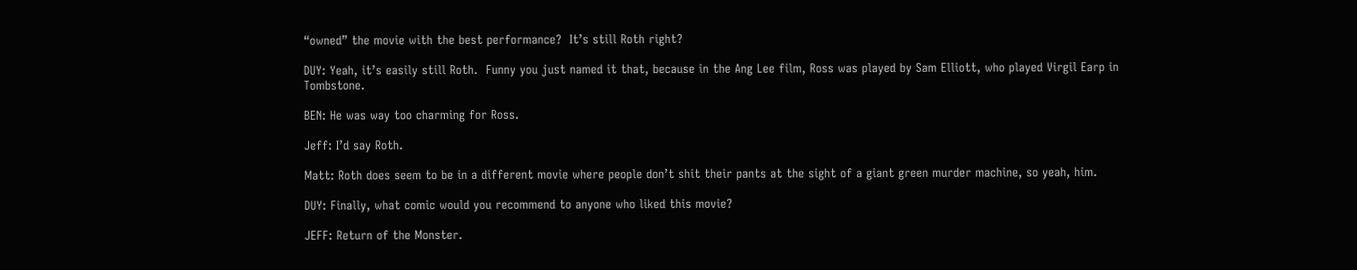“owned” the movie with the best performance?  It’s still Roth right?

DUY: Yeah, it’s easily still Roth.  Funny you just named it that, because in the Ang Lee film, Ross was played by Sam Elliott, who played Virgil Earp in Tombstone.

BEN: He was way too charming for Ross.

Jeff: I’d say Roth.

Matt: Roth does seem to be in a different movie where people don’t shit their pants at the sight of a giant green murder machine, so yeah, him.

DUY: Finally, what comic would you recommend to anyone who liked this movie?

JEFF: Return of the Monster.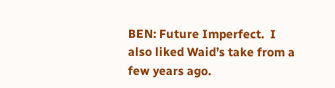BEN: Future Imperfect.  I also liked Waid’s take from a few years ago.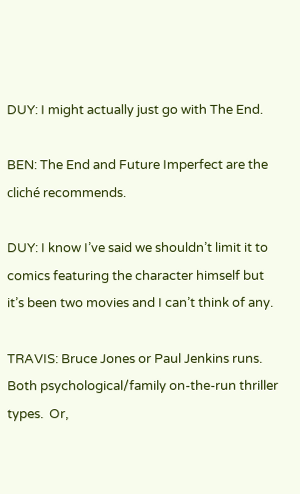DUY: I might actually just go with The End.

BEN: The End and Future Imperfect are the cliché recommends.

DUY: I know I’ve said we shouldn’t limit it to comics featuring the character himself but it’s been two movies and I can’t think of any.

TRAVIS: Bruce Jones or Paul Jenkins runs.  Both psychological/family on-the-run thriller types.  Or,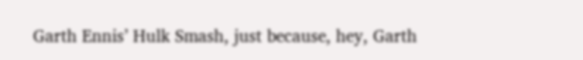Garth Ennis’ Hulk Smash, just because, hey, Garth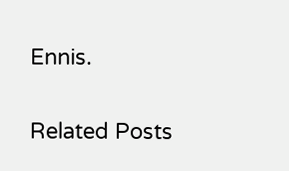Ennis.

Related Posts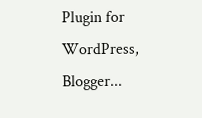Plugin for WordPress, Blogger...